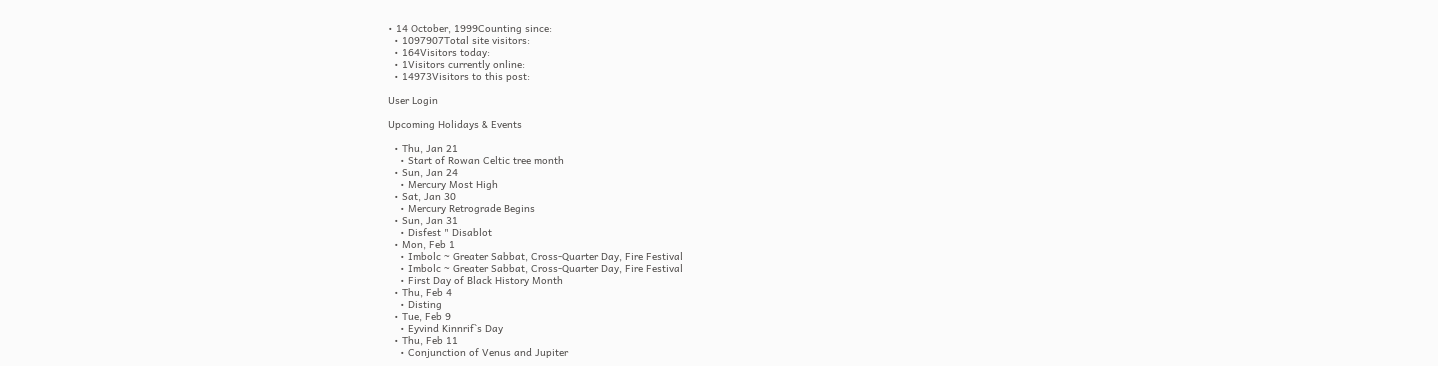• 14 October, 1999Counting since:
  • 1097907Total site visitors:
  • 164Visitors today:
  • 1Visitors currently online:
  • 14973Visitors to this post:

User Login

Upcoming Holidays & Events

  • Thu, Jan 21
    • Start of Rowan Celtic tree month
  • Sun, Jan 24
    • Mercury Most High
  • Sat, Jan 30
    • Mercury Retrograde Begins
  • Sun, Jan 31
    • Disfest " Disablot
  • Mon, Feb 1
    • Imbolc ~ Greater Sabbat, Cross-Quarter Day, Fire Festival
    • Imbolc ~ Greater Sabbat, Cross-Quarter Day, Fire Festival
    • First Day of Black History Month
  • Thu, Feb 4
    • Disting
  • Tue, Feb 9
    • Eyvind Kinnrif`s Day
  • Thu, Feb 11
    • Conjunction of Venus and Jupiter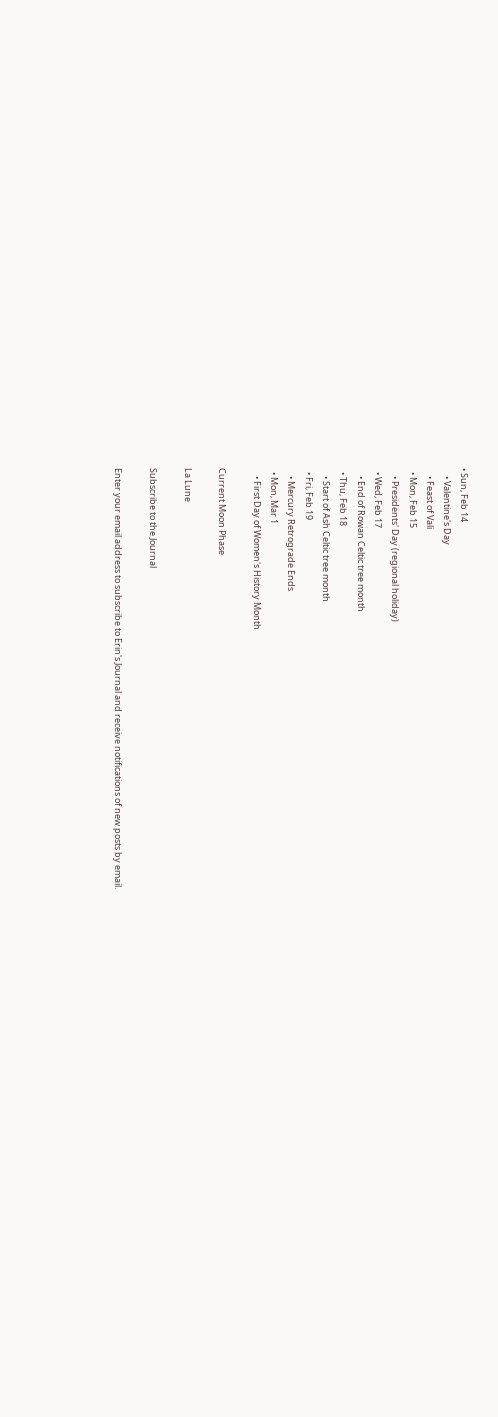• Sun, Feb 14
    • Valentine's Day
    • Feast of Vali
  • Mon, Feb 15
    • Presidents' Day (regional holiday)
  • Wed, Feb 17
    • End of Rowan Celtic tree month
  • Thu, Feb 18
    • Start of Ash Celtic tree month
  • Fri, Feb 19
    • Mercury Retrograde Ends
  • Mon, Mar 1
    • First Day of Women's History Month

Current Moon Phase

La Lune

Subscribe to the Journal

Enter your email address to subscribe to Erin's Journal and receive notifications of new posts by email.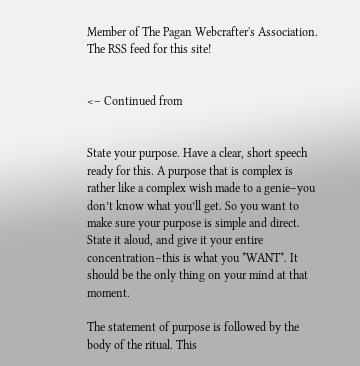Member of The Pagan Webcrafter's Association. The RSS feed for this site!


<– Continued from


State your purpose. Have a clear, short speech ready for this. A purpose that is complex is rather like a complex wish made to a genie–you don’t know what you’ll get. So you want to make sure your purpose is simple and direct. State it aloud, and give it your entire concentration–this is what you *WANT*. It should be the only thing on your mind at that moment.

The statement of purpose is followed by the body of the ritual. This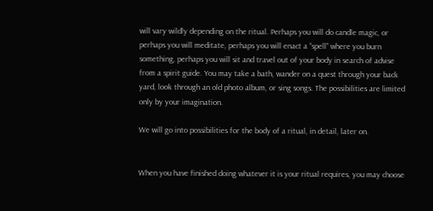will vary wildly depending on the ritual. Perhaps you will do candle magic, or perhaps you will meditate, perhaps you will enact a “spell” where you burn something, perhaps you will sit and travel out of your body in search of advise from a spirit guide. You may take a bath, wander on a quest through your back yard, look through an old photo album, or sing songs. The possibilities are limited only by your imagination.

We will go into possibilities for the body of a ritual, in detail, later on.


When you have finished doing whatever it is your ritual requires, you may choose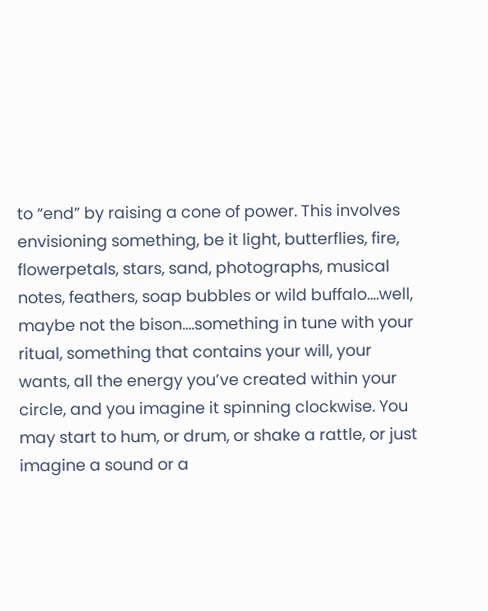to “end” by raising a cone of power. This involves envisioning something, be it light, butterflies, fire, flowerpetals, stars, sand, photographs, musical notes, feathers, soap bubbles or wild buffalo….well, maybe not the bison….something in tune with your ritual, something that contains your will, your wants, all the energy you’ve created within your circle, and you imagine it spinning clockwise. You may start to hum, or drum, or shake a rattle, or just imagine a sound or a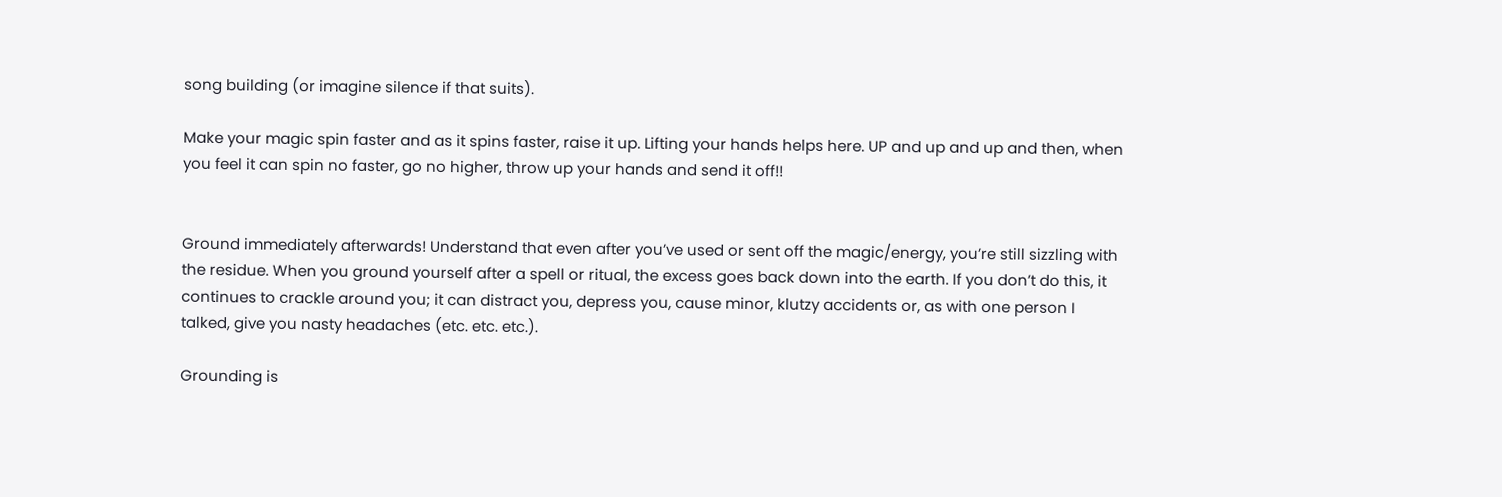song building (or imagine silence if that suits).

Make your magic spin faster and as it spins faster, raise it up. Lifting your hands helps here. UP and up and up and then, when you feel it can spin no faster, go no higher, throw up your hands and send it off!!


Ground immediately afterwards! Understand that even after you’ve used or sent off the magic/energy, you’re still sizzling with the residue. When you ground yourself after a spell or ritual, the excess goes back down into the earth. If you don’t do this, it continues to crackle around you; it can distract you, depress you, cause minor, klutzy accidents or, as with one person I talked, give you nasty headaches (etc. etc. etc.).

Grounding is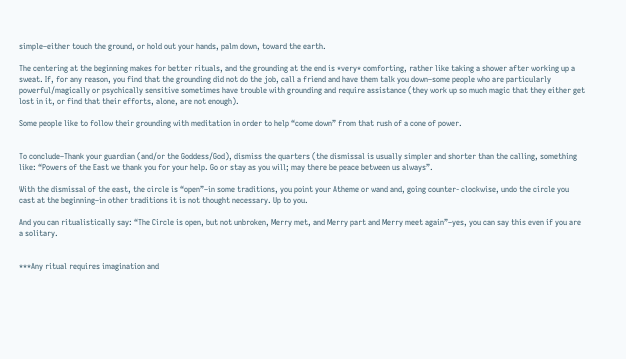simple–either touch the ground, or hold out your hands, palm down, toward the earth.

The centering at the beginning makes for better rituals, and the grounding at the end is *very* comforting, rather like taking a shower after working up a sweat. If, for any reason, you find that the grounding did not do the job, call a friend and have them talk you down–some people who are particularly powerful/magically or psychically sensitive sometimes have trouble with grounding and require assistance (they work up so much magic that they either get lost in it, or find that their efforts, alone, are not enough).

Some people like to follow their grounding with meditation in order to help “come down” from that rush of a cone of power.


To conclude–Thank your guardian (and/or the Goddess/God), dismiss the quarters (the dismissal is usually simpler and shorter than the calling, something like: “Powers of the East we thank you for your help. Go or stay as you will; may there be peace between us always”.

With the dismissal of the east, the circle is “open”–in some traditions, you point your Atheme or wand and, going counter- clockwise, undo the circle you cast at the beginning–in other traditions it is not thought necessary. Up to you.

And you can ritualistically say: “The Circle is open, but not unbroken, Merry met, and Merry part and Merry meet again”–yes, you can say this even if you are a solitary.


***Any ritual requires imagination and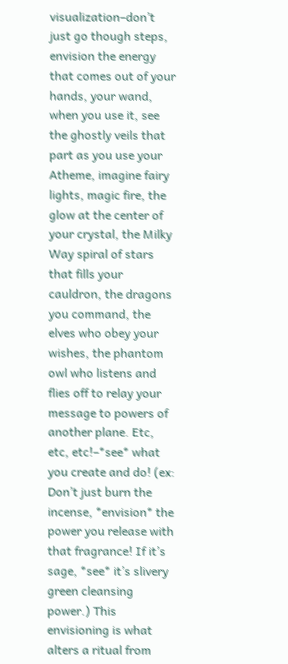visualization–don’t just go though steps, envision the energy that comes out of your hands, your wand, when you use it, see the ghostly veils that part as you use your Atheme, imagine fairy lights, magic fire, the glow at the center of your crystal, the Milky Way spiral of stars that fills your cauldron, the dragons you command, the elves who obey your wishes, the phantom owl who listens and flies off to relay your message to powers of another plane. Etc, etc, etc!–*see* what you create and do! (ex: Don’t just burn the incense, *envision* the power you release with that fragrance! If it’s sage, *see* it’s slivery green cleansing power.) This envisioning is what alters a ritual from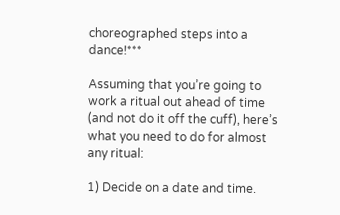choreographed steps into a dance!***

Assuming that you’re going to work a ritual out ahead of time (and not do it off the cuff), here’s what you need to do for almost any ritual:

1) Decide on a date and time.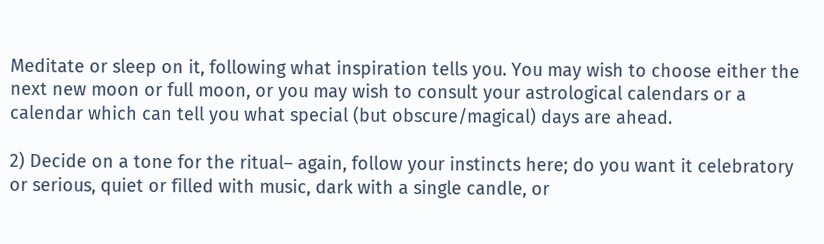Meditate or sleep on it, following what inspiration tells you. You may wish to choose either the next new moon or full moon, or you may wish to consult your astrological calendars or a calendar which can tell you what special (but obscure/magical) days are ahead.

2) Decide on a tone for the ritual– again, follow your instincts here; do you want it celebratory or serious, quiet or filled with music, dark with a single candle, or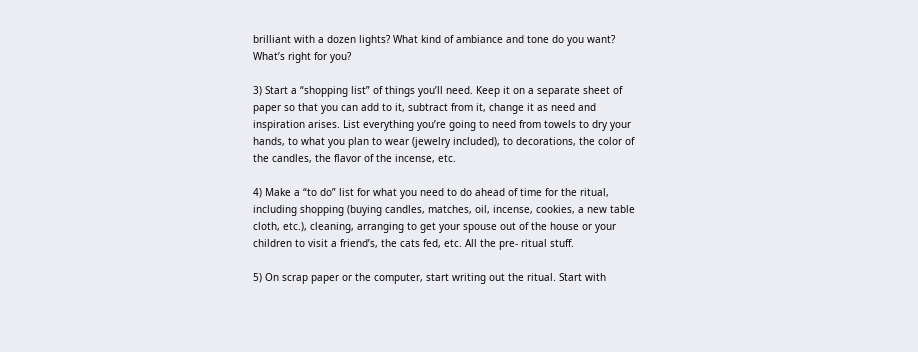brilliant with a dozen lights? What kind of ambiance and tone do you want? What’s right for you?

3) Start a “shopping list” of things you’ll need. Keep it on a separate sheet of paper so that you can add to it, subtract from it, change it as need and inspiration arises. List everything you’re going to need from towels to dry your hands, to what you plan to wear (jewelry included), to decorations, the color of the candles, the flavor of the incense, etc.

4) Make a “to do” list for what you need to do ahead of time for the ritual, including shopping (buying candles, matches, oil, incense, cookies, a new table cloth, etc.), cleaning, arranging to get your spouse out of the house or your children to visit a friend’s, the cats fed, etc. All the pre- ritual stuff.

5) On scrap paper or the computer, start writing out the ritual. Start with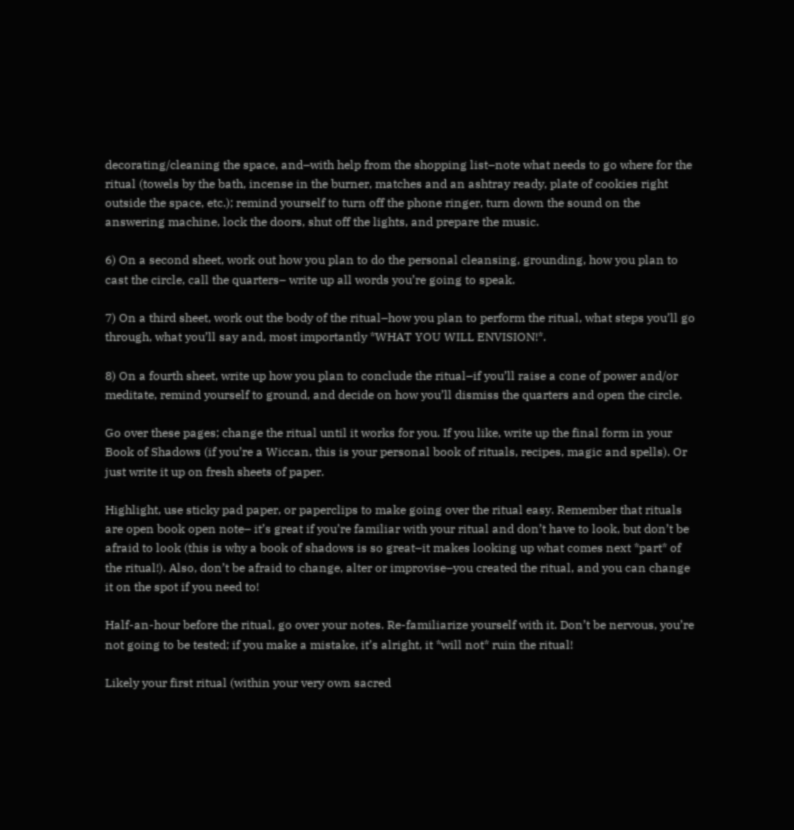decorating/cleaning the space, and–with help from the shopping list–note what needs to go where for the ritual (towels by the bath, incense in the burner, matches and an ashtray ready, plate of cookies right outside the space, etc.); remind yourself to turn off the phone ringer, turn down the sound on the answering machine, lock the doors, shut off the lights, and prepare the music.

6) On a second sheet, work out how you plan to do the personal cleansing, grounding, how you plan to cast the circle, call the quarters– write up all words you’re going to speak.

7) On a third sheet, work out the body of the ritual–how you plan to perform the ritual, what steps you’ll go through, what you’ll say and, most importantly *WHAT YOU WILL ENVISION!*.

8) On a fourth sheet, write up how you plan to conclude the ritual–if you’ll raise a cone of power and/or meditate, remind yourself to ground, and decide on how you’ll dismiss the quarters and open the circle.

Go over these pages; change the ritual until it works for you. If you like, write up the final form in your Book of Shadows (if you’re a Wiccan, this is your personal book of rituals, recipes, magic and spells). Or just write it up on fresh sheets of paper.

Highlight, use sticky pad paper, or paperclips to make going over the ritual easy. Remember that rituals are open book open note– it’s great if you’re familiar with your ritual and don’t have to look, but don’t be afraid to look (this is why a book of shadows is so great–it makes looking up what comes next *part* of the ritual!). Also, don’t be afraid to change, alter or improvise–you created the ritual, and you can change it on the spot if you need to!

Half-an-hour before the ritual, go over your notes. Re-familiarize yourself with it. Don’t be nervous, you’re not going to be tested; if you make a mistake, it’s alright, it *will not* ruin the ritual!

Likely your first ritual (within your very own sacred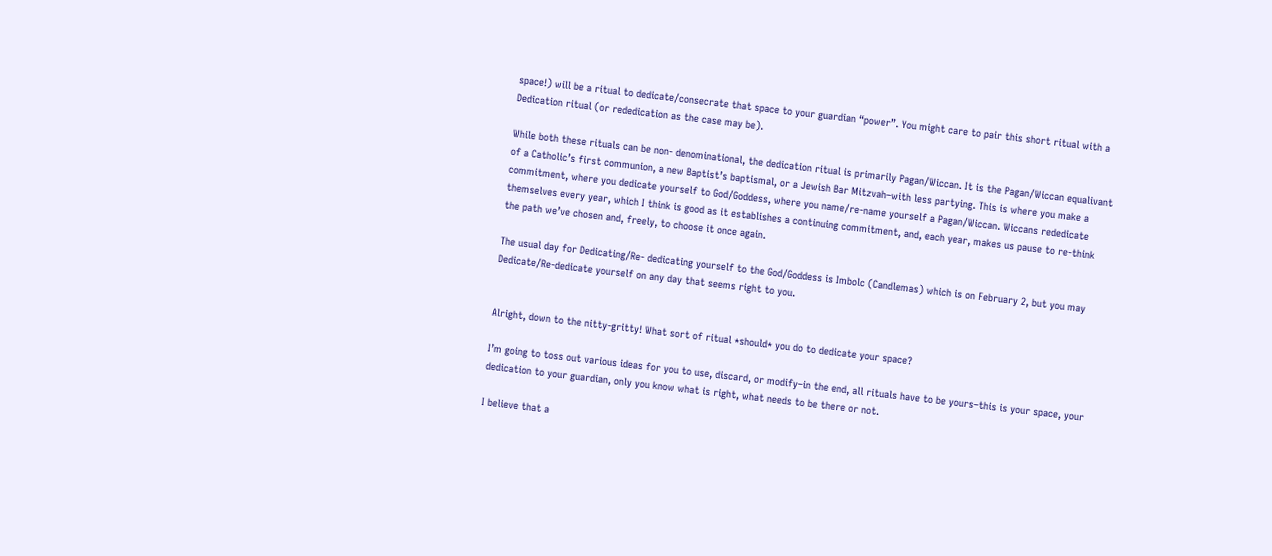space!) will be a ritual to dedicate/consecrate that space to your guardian “power”. You might care to pair this short ritual with a Dedication ritual (or rededication as the case may be).

While both these rituals can be non- denominational, the dedication ritual is primarily Pagan/Wiccan. It is the Pagan/Wiccan equalivant of a Catholic’s first communion, a new Baptist’s baptismal, or a Jewish Bar Mitzvah–with less partying. This is where you make a commitment, where you dedicate yourself to God/Goddess, where you name/re-name yourself a Pagan/Wiccan. Wiccans rededicate themselves every year, which I think is good as it establishes a continuing commitment, and, each year, makes us pause to re-think the path we’ve chosen and, freely, to choose it once again.

The usual day for Dedicating/Re- dedicating yourself to the God/Goddess is Imbolc (Candlemas) which is on February 2, but you may Dedicate/Re-dedicate yourself on any day that seems right to you.


Alright, down to the nitty-gritty! What sort of ritual *should* you do to dedicate your space?

I’m going to toss out various ideas for you to use, discard, or modify–in the end, all rituals have to be yours–this is your space, your dedication to your guardian, only you know what is right, what needs to be there or not.

I believe that a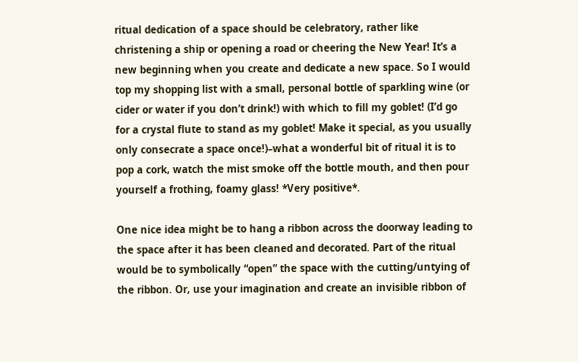ritual dedication of a space should be celebratory, rather like christening a ship or opening a road or cheering the New Year! It’s a new beginning when you create and dedicate a new space. So I would top my shopping list with a small, personal bottle of sparkling wine (or cider or water if you don’t drink!) with which to fill my goblet! (I’d go for a crystal flute to stand as my goblet! Make it special, as you usually only consecrate a space once!)–what a wonderful bit of ritual it is to pop a cork, watch the mist smoke off the bottle mouth, and then pour yourself a frothing, foamy glass! *Very positive*.

One nice idea might be to hang a ribbon across the doorway leading to the space after it has been cleaned and decorated. Part of the ritual would be to symbolically “open” the space with the cutting/untying of the ribbon. Or, use your imagination and create an invisible ribbon of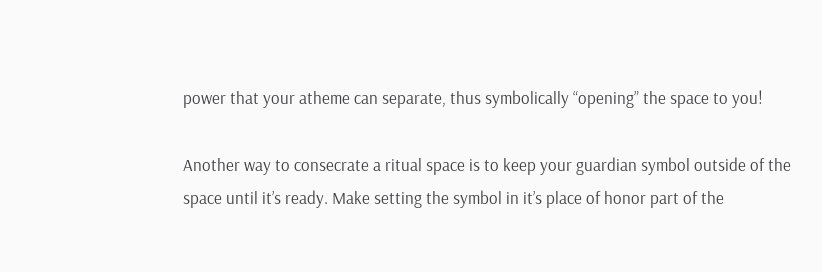power that your atheme can separate, thus symbolically “opening” the space to you!

Another way to consecrate a ritual space is to keep your guardian symbol outside of the space until it’s ready. Make setting the symbol in it’s place of honor part of the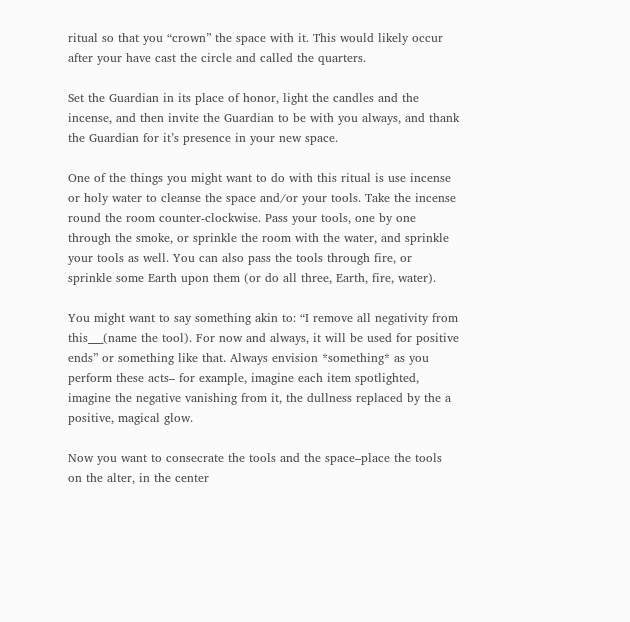ritual so that you “crown” the space with it. This would likely occur after your have cast the circle and called the quarters.

Set the Guardian in its place of honor, light the candles and the incense, and then invite the Guardian to be with you always, and thank the Guardian for it’s presence in your new space.

One of the things you might want to do with this ritual is use incense or holy water to cleanse the space and/or your tools. Take the incense round the room counter-clockwise. Pass your tools, one by one through the smoke, or sprinkle the room with the water, and sprinkle your tools as well. You can also pass the tools through fire, or sprinkle some Earth upon them (or do all three, Earth, fire, water).

You might want to say something akin to: “I remove all negativity from this___(name the tool). For now and always, it will be used for positive ends” or something like that. Always envision *something* as you perform these acts– for example, imagine each item spotlighted, imagine the negative vanishing from it, the dullness replaced by the a positive, magical glow.

Now you want to consecrate the tools and the space–place the tools on the alter, in the center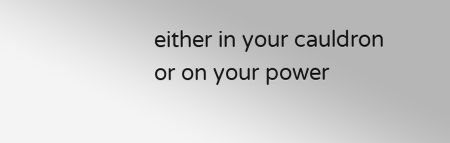either in your cauldron or on your power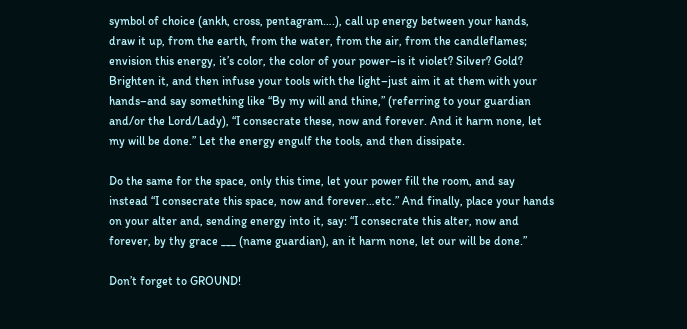symbol of choice (ankh, cross, pentagram….), call up energy between your hands, draw it up, from the earth, from the water, from the air, from the candleflames; envision this energy, it’s color, the color of your power–is it violet? Silver? Gold? Brighten it, and then infuse your tools with the light–just aim it at them with your hands–and say something like “By my will and thine,” (referring to your guardian and/or the Lord/Lady), “I consecrate these, now and forever. And it harm none, let my will be done.” Let the energy engulf the tools, and then dissipate.

Do the same for the space, only this time, let your power fill the room, and say instead “I consecrate this space, now and forever…etc.” And finally, place your hands on your alter and, sending energy into it, say: “I consecrate this alter, now and forever, by thy grace ___ (name guardian), an it harm none, let our will be done.”

Don’t forget to GROUND!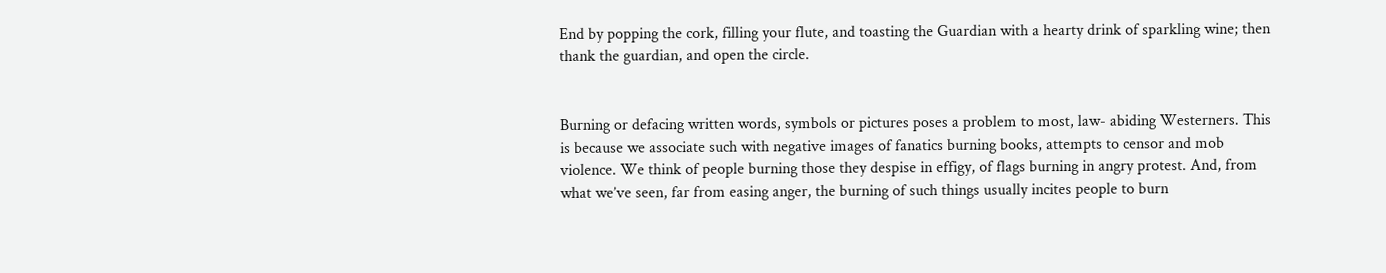End by popping the cork, filling your flute, and toasting the Guardian with a hearty drink of sparkling wine; then thank the guardian, and open the circle.


Burning or defacing written words, symbols or pictures poses a problem to most, law- abiding Westerners. This is because we associate such with negative images of fanatics burning books, attempts to censor and mob violence. We think of people burning those they despise in effigy, of flags burning in angry protest. And, from what we’ve seen, far from easing anger, the burning of such things usually incites people to burn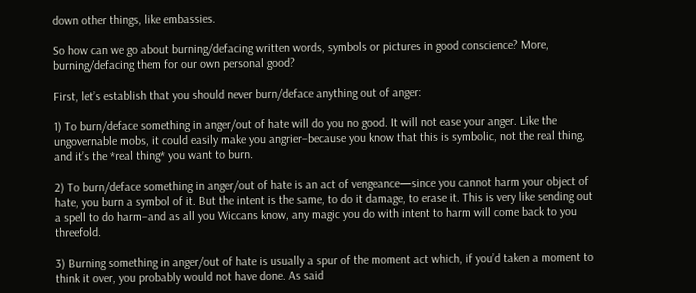down other things, like embassies.

So how can we go about burning/defacing written words, symbols or pictures in good conscience? More, burning/defacing them for our own personal good?

First, let’s establish that you should never burn/deface anything out of anger:

1) To burn/deface something in anger/out of hate will do you no good. It will not ease your anger. Like the ungovernable mobs, it could easily make you angrier–because you know that this is symbolic, not the real thing, and it’s the *real thing* you want to burn.

2) To burn/deface something in anger/out of hate is an act of vengeance—since you cannot harm your object of hate, you burn a symbol of it. But the intent is the same, to do it damage, to erase it. This is very like sending out a spell to do harm–and as all you Wiccans know, any magic you do with intent to harm will come back to you threefold.

3) Burning something in anger/out of hate is usually a spur of the moment act which, if you’d taken a moment to think it over, you probably would not have done. As said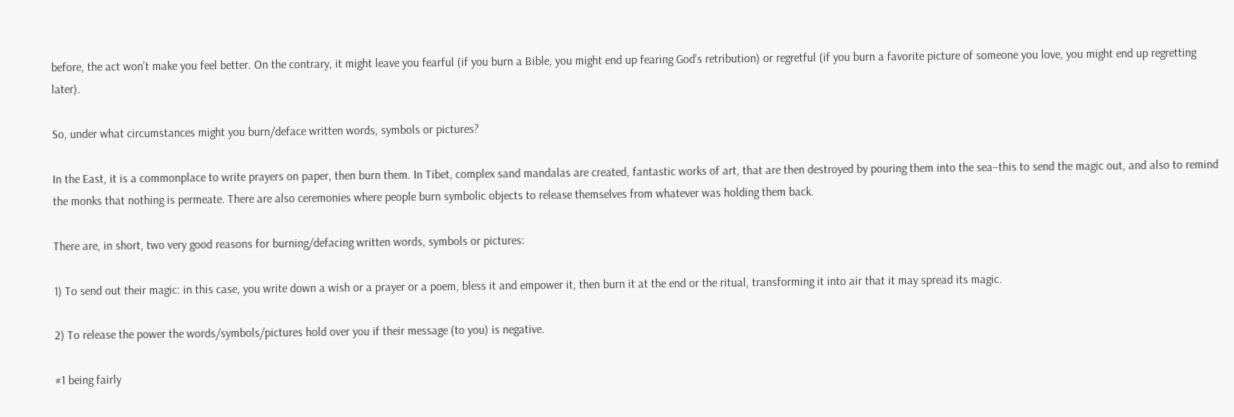before, the act won’t make you feel better. On the contrary, it might leave you fearful (if you burn a Bible, you might end up fearing God’s retribution) or regretful (if you burn a favorite picture of someone you love, you might end up regretting later).

So, under what circumstances might you burn/deface written words, symbols or pictures?

In the East, it is a commonplace to write prayers on paper, then burn them. In Tibet, complex sand mandalas are created, fantastic works of art, that are then destroyed by pouring them into the sea–this to send the magic out, and also to remind the monks that nothing is permeate. There are also ceremonies where people burn symbolic objects to release themselves from whatever was holding them back.

There are, in short, two very good reasons for burning/defacing written words, symbols or pictures:

1) To send out their magic: in this case, you write down a wish or a prayer or a poem, bless it and empower it, then burn it at the end or the ritual, transforming it into air that it may spread its magic.

2) To release the power the words/symbols/pictures hold over you if their message (to you) is negative.

#1 being fairly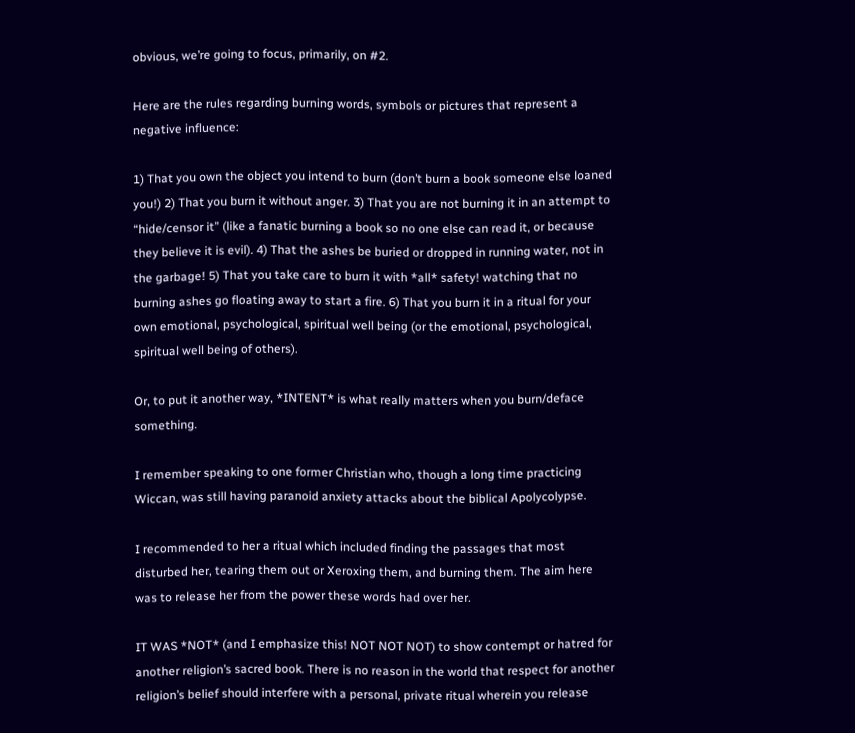obvious, we’re going to focus, primarily, on #2.

Here are the rules regarding burning words, symbols or pictures that represent a negative influence:

1) That you own the object you intend to burn (don’t burn a book someone else loaned you!) 2) That you burn it without anger. 3) That you are not burning it in an attempt to “hide/censor it” (like a fanatic burning a book so no one else can read it, or because they believe it is evil). 4) That the ashes be buried or dropped in running water, not in the garbage! 5) That you take care to burn it with *all* safety! watching that no burning ashes go floating away to start a fire. 6) That you burn it in a ritual for your own emotional, psychological, spiritual well being (or the emotional, psychological, spiritual well being of others).

Or, to put it another way, *INTENT* is what really matters when you burn/deface something.

I remember speaking to one former Christian who, though a long time practicing Wiccan, was still having paranoid anxiety attacks about the biblical Apolycolypse.

I recommended to her a ritual which included finding the passages that most disturbed her, tearing them out or Xeroxing them, and burning them. The aim here was to release her from the power these words had over her.

IT WAS *NOT* (and I emphasize this! NOT NOT NOT) to show contempt or hatred for another religion’s sacred book. There is no reason in the world that respect for another religion’s belief should interfere with a personal, private ritual wherein you release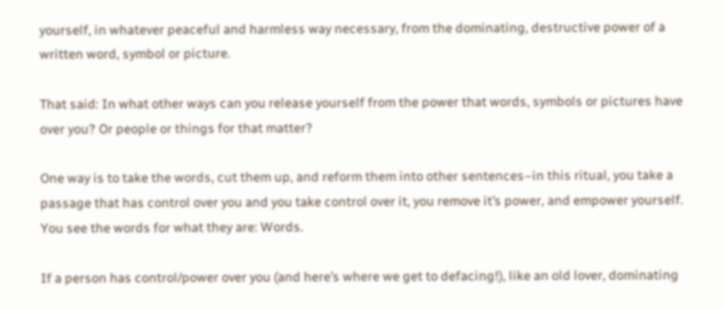yourself, in whatever peaceful and harmless way necessary, from the dominating, destructive power of a written word, symbol or picture.

That said: In what other ways can you release yourself from the power that words, symbols or pictures have over you? Or people or things for that matter?

One way is to take the words, cut them up, and reform them into other sentences–in this ritual, you take a passage that has control over you and you take control over it, you remove it’s power, and empower yourself. You see the words for what they are: Words.

If a person has control/power over you (and here’s where we get to defacing!), like an old lover, dominating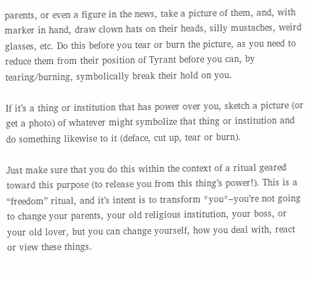parents, or even a figure in the news, take a picture of them, and, with marker in hand, draw clown hats on their heads, silly mustaches, weird glasses, etc. Do this before you tear or burn the picture, as you need to reduce them from their position of Tyrant before you can, by tearing/burning, symbolically break their hold on you.

If it’s a thing or institution that has power over you, sketch a picture (or get a photo) of whatever might symbolize that thing or institution and do something likewise to it (deface, cut up, tear or burn).

Just make sure that you do this within the context of a ritual geared toward this purpose (to release you from this thing’s power!). This is a “freedom” ritual, and it’s intent is to transform *you*–you’re not going to change your parents, your old religious institution, your boss, or your old lover, but you can change yourself, how you deal with, react or view these things.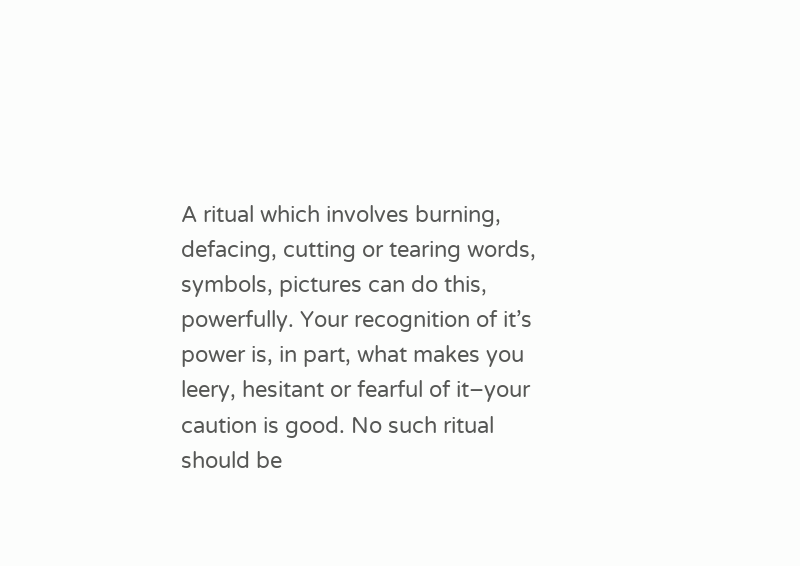A ritual which involves burning, defacing, cutting or tearing words, symbols, pictures can do this, powerfully. Your recognition of it’s power is, in part, what makes you leery, hesitant or fearful of it–your caution is good. No such ritual should be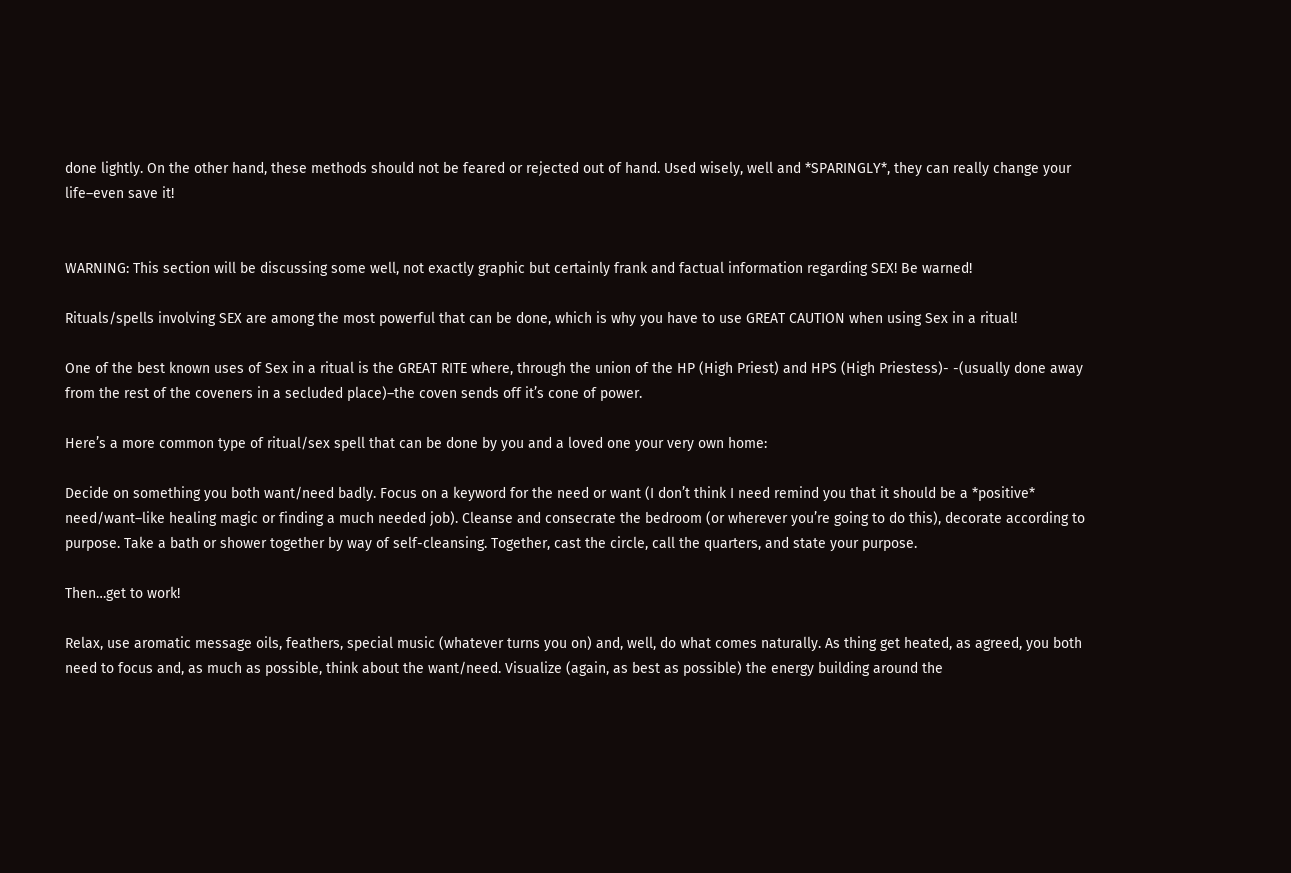done lightly. On the other hand, these methods should not be feared or rejected out of hand. Used wisely, well and *SPARINGLY*, they can really change your life–even save it!


WARNING: This section will be discussing some well, not exactly graphic but certainly frank and factual information regarding SEX! Be warned!

Rituals/spells involving SEX are among the most powerful that can be done, which is why you have to use GREAT CAUTION when using Sex in a ritual!

One of the best known uses of Sex in a ritual is the GREAT RITE where, through the union of the HP (High Priest) and HPS (High Priestess)- -(usually done away from the rest of the coveners in a secluded place)–the coven sends off it’s cone of power.

Here’s a more common type of ritual/sex spell that can be done by you and a loved one your very own home:

Decide on something you both want/need badly. Focus on a keyword for the need or want (I don’t think I need remind you that it should be a *positive* need/want–like healing magic or finding a much needed job). Cleanse and consecrate the bedroom (or wherever you’re going to do this), decorate according to purpose. Take a bath or shower together by way of self-cleansing. Together, cast the circle, call the quarters, and state your purpose.

Then…get to work!

Relax, use aromatic message oils, feathers, special music (whatever turns you on) and, well, do what comes naturally. As thing get heated, as agreed, you both need to focus and, as much as possible, think about the want/need. Visualize (again, as best as possible) the energy building around the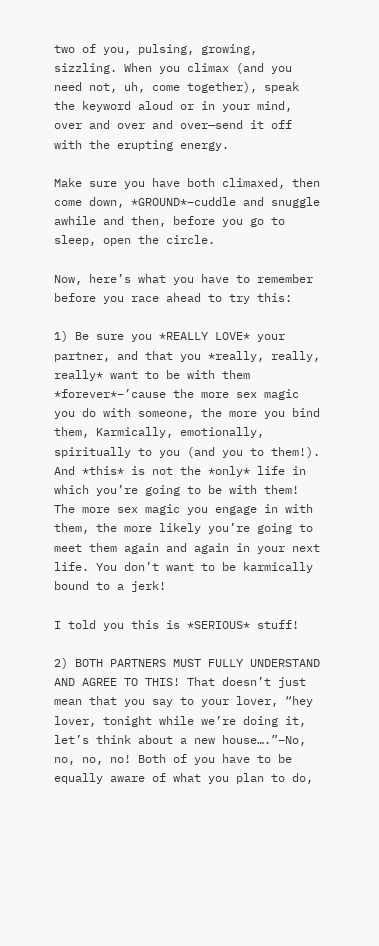two of you, pulsing, growing, sizzling. When you climax (and you need not, uh, come together), speak the keyword aloud or in your mind, over and over and over—send it off with the erupting energy.

Make sure you have both climaxed, then come down, *GROUND*–cuddle and snuggle awhile and then, before you go to sleep, open the circle.

Now, here’s what you have to remember before you race ahead to try this:

1) Be sure you *REALLY LOVE* your partner, and that you *really, really, really* want to be with them *forever*–’cause the more sex magic you do with someone, the more you bind them, Karmically, emotionally, spiritually to you (and you to them!). And *this* is not the *only* life in which you’re going to be with them! The more sex magic you engage in with them, the more likely you’re going to meet them again and again in your next life. You don’t want to be karmically bound to a jerk!

I told you this is *SERIOUS* stuff!

2) BOTH PARTNERS MUST FULLY UNDERSTAND AND AGREE TO THIS! That doesn’t just mean that you say to your lover, “hey lover, tonight while we’re doing it, let’s think about a new house….”–No, no, no, no! Both of you have to be equally aware of what you plan to do,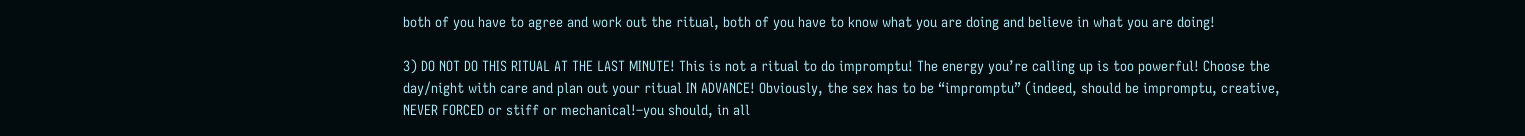both of you have to agree and work out the ritual, both of you have to know what you are doing and believe in what you are doing!

3) DO NOT DO THIS RITUAL AT THE LAST MINUTE! This is not a ritual to do impromptu! The energy you’re calling up is too powerful! Choose the day/night with care and plan out your ritual IN ADVANCE! Obviously, the sex has to be “impromptu” (indeed, should be impromptu, creative, NEVER FORCED or stiff or mechanical!–you should, in all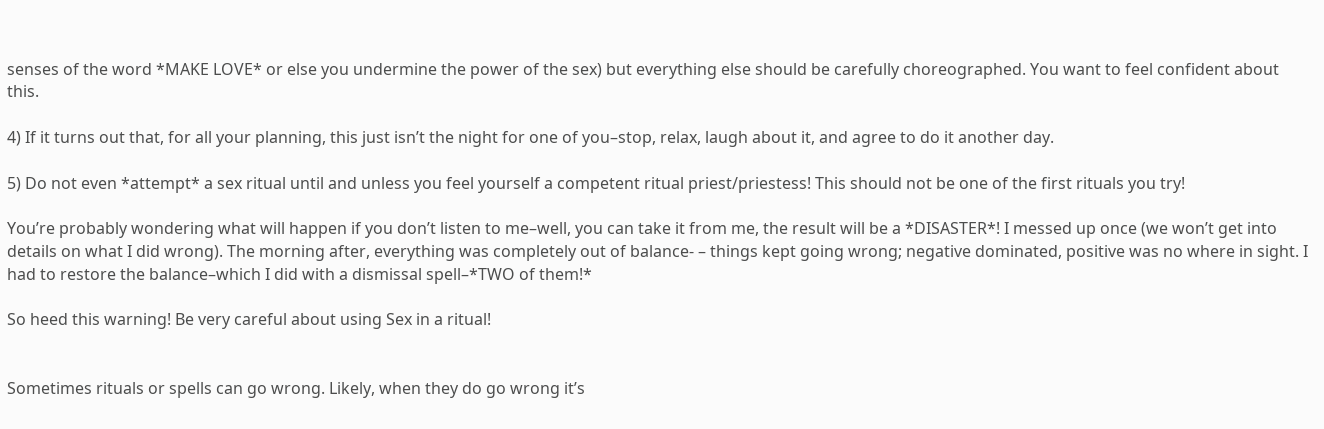senses of the word *MAKE LOVE* or else you undermine the power of the sex) but everything else should be carefully choreographed. You want to feel confident about this.

4) If it turns out that, for all your planning, this just isn’t the night for one of you–stop, relax, laugh about it, and agree to do it another day.

5) Do not even *attempt* a sex ritual until and unless you feel yourself a competent ritual priest/priestess! This should not be one of the first rituals you try!

You’re probably wondering what will happen if you don’t listen to me–well, you can take it from me, the result will be a *DISASTER*! I messed up once (we won’t get into details on what I did wrong). The morning after, everything was completely out of balance- – things kept going wrong; negative dominated, positive was no where in sight. I had to restore the balance–which I did with a dismissal spell–*TWO of them!*

So heed this warning! Be very careful about using Sex in a ritual!


Sometimes rituals or spells can go wrong. Likely, when they do go wrong it’s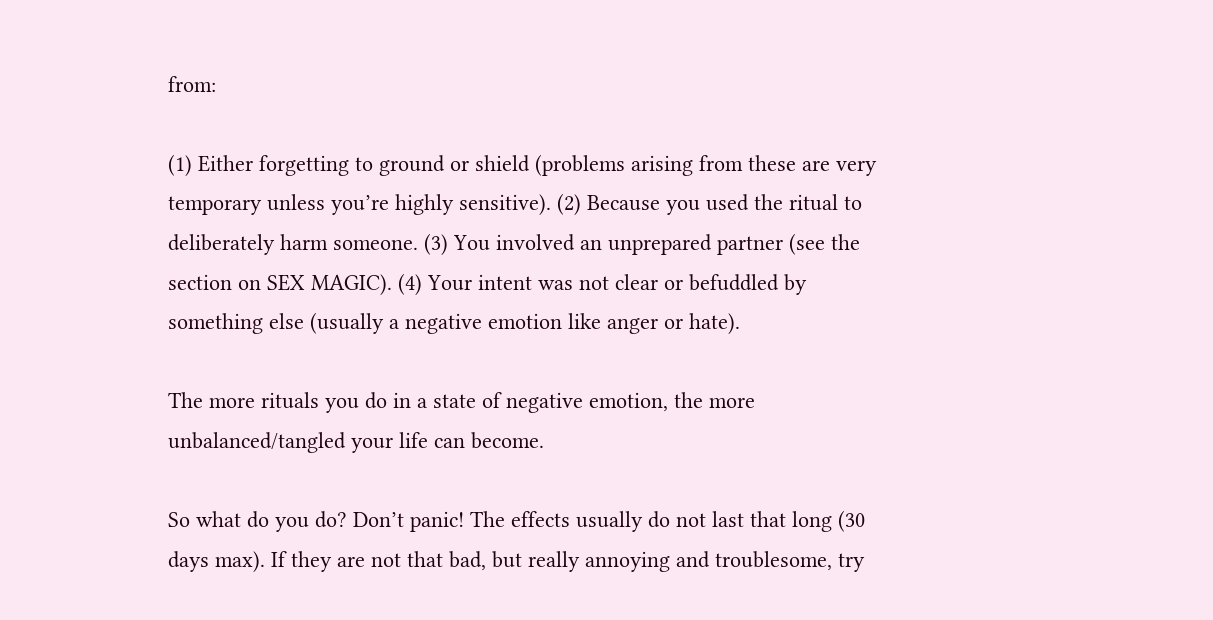from:

(1) Either forgetting to ground or shield (problems arising from these are very temporary unless you’re highly sensitive). (2) Because you used the ritual to deliberately harm someone. (3) You involved an unprepared partner (see the section on SEX MAGIC). (4) Your intent was not clear or befuddled by something else (usually a negative emotion like anger or hate).

The more rituals you do in a state of negative emotion, the more unbalanced/tangled your life can become.

So what do you do? Don’t panic! The effects usually do not last that long (30 days max). If they are not that bad, but really annoying and troublesome, try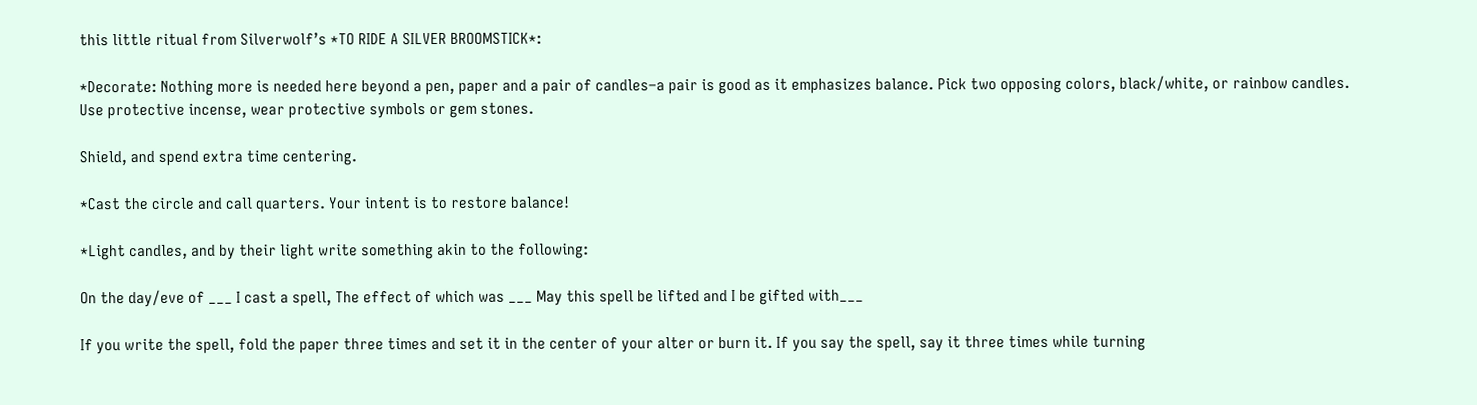this little ritual from Silverwolf’s *TO RIDE A SILVER BROOMSTICK*:

*Decorate: Nothing more is needed here beyond a pen, paper and a pair of candles–a pair is good as it emphasizes balance. Pick two opposing colors, black/white, or rainbow candles. Use protective incense, wear protective symbols or gem stones.

Shield, and spend extra time centering.

*Cast the circle and call quarters. Your intent is to restore balance!

*Light candles, and by their light write something akin to the following:

On the day/eve of ___ I cast a spell, The effect of which was ___ May this spell be lifted and I be gifted with___

If you write the spell, fold the paper three times and set it in the center of your alter or burn it. If you say the spell, say it three times while turning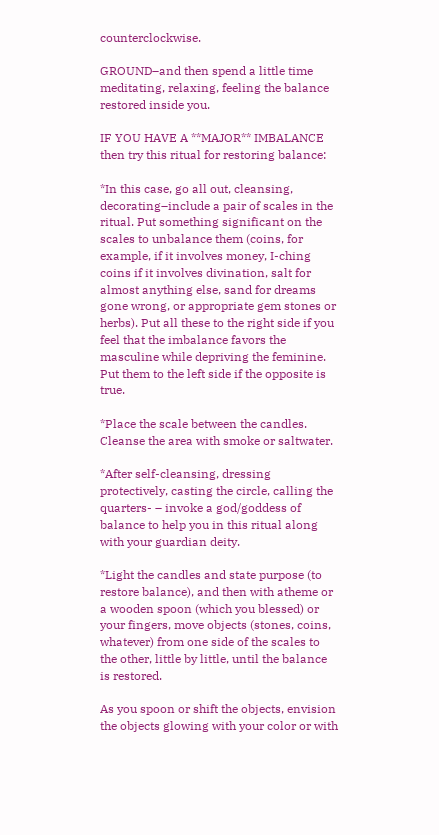counterclockwise.

GROUND–and then spend a little time meditating, relaxing, feeling the balance restored inside you.

IF YOU HAVE A **MAJOR** IMBALANCE then try this ritual for restoring balance:

*In this case, go all out, cleansing, decorating–include a pair of scales in the ritual. Put something significant on the scales to unbalance them (coins, for example, if it involves money, I-ching coins if it involves divination, salt for almost anything else, sand for dreams gone wrong, or appropriate gem stones or herbs). Put all these to the right side if you feel that the imbalance favors the masculine while depriving the feminine. Put them to the left side if the opposite is true.

*Place the scale between the candles. Cleanse the area with smoke or saltwater.

*After self-cleansing, dressing protectively, casting the circle, calling the quarters- – invoke a god/goddess of balance to help you in this ritual along with your guardian deity.

*Light the candles and state purpose (to restore balance), and then with atheme or a wooden spoon (which you blessed) or your fingers, move objects (stones, coins, whatever) from one side of the scales to the other, little by little, until the balance is restored.

As you spoon or shift the objects, envision the objects glowing with your color or with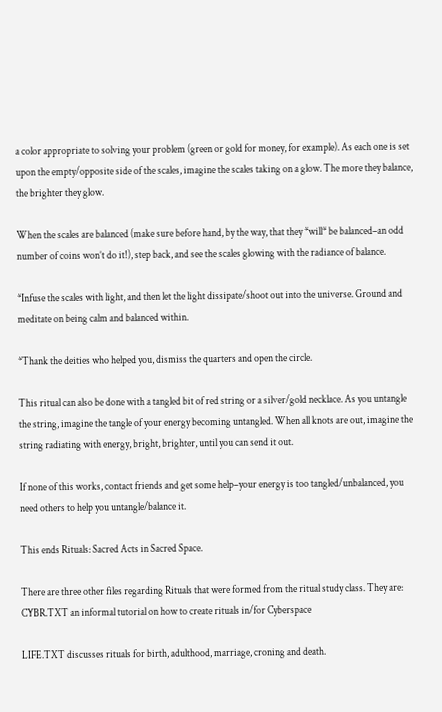a color appropriate to solving your problem (green or gold for money, for example). As each one is set upon the empty/opposite side of the scales, imagine the scales taking on a glow. The more they balance, the brighter they glow.

When the scales are balanced (make sure before hand, by the way, that they *will* be balanced–an odd number of coins won’t do it!), step back, and see the scales glowing with the radiance of balance.

*Infuse the scales with light, and then let the light dissipate/shoot out into the universe. Ground and meditate on being calm and balanced within.

*Thank the deities who helped you, dismiss the quarters and open the circle.

This ritual can also be done with a tangled bit of red string or a silver/gold necklace. As you untangle the string, imagine the tangle of your energy becoming untangled. When all knots are out, imagine the string radiating with energy, bright, brighter, until you can send it out.

If none of this works, contact friends and get some help–your energy is too tangled/unbalanced, you need others to help you untangle/balance it.

This ends Rituals: Sacred Acts in Sacred Space.

There are three other files regarding Rituals that were formed from the ritual study class. They are: CYBR.TXT an informal tutorial on how to create rituals in/for Cyberspace

LIFE.TXT discusses rituals for birth, adulthood, marriage, croning and death.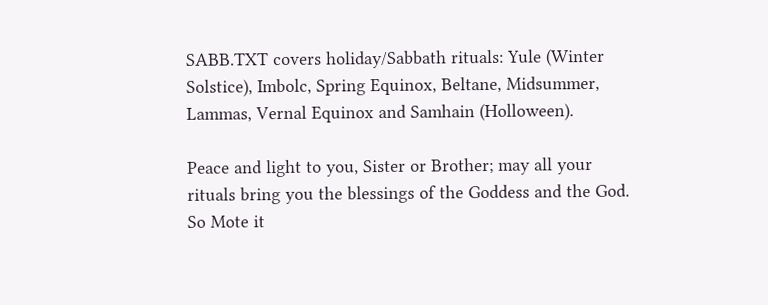SABB.TXT covers holiday/Sabbath rituals: Yule (Winter Solstice), Imbolc, Spring Equinox, Beltane, Midsummer, Lammas, Vernal Equinox and Samhain (Holloween).

Peace and light to you, Sister or Brother; may all your rituals bring you the blessings of the Goddess and the God. So Mote it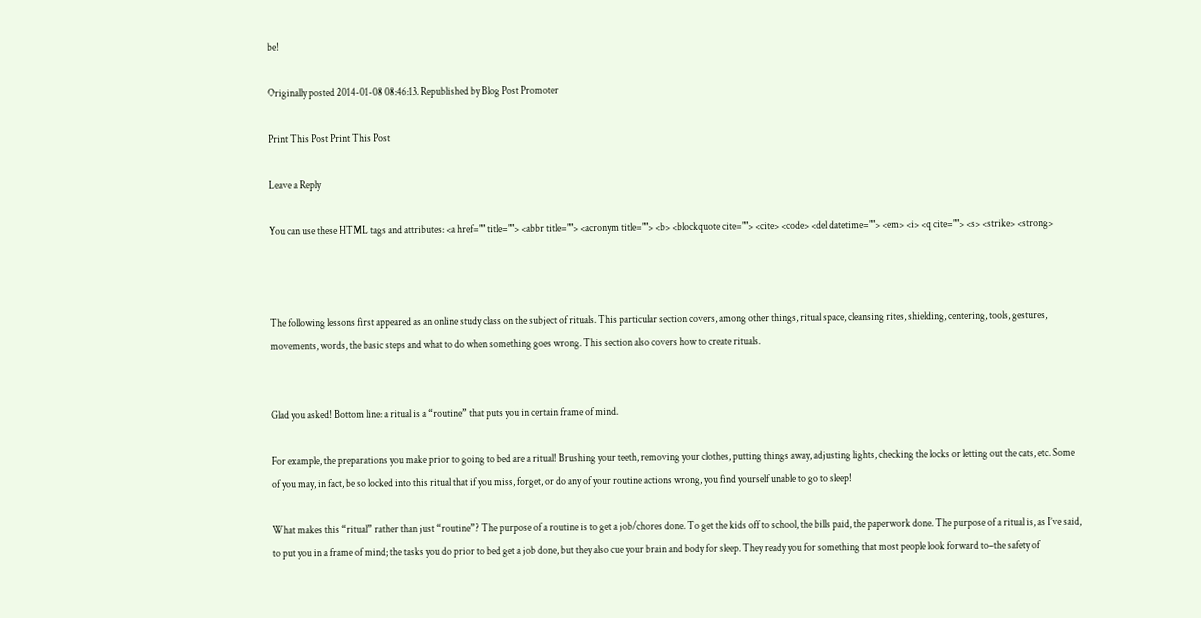be!

Originally posted 2014-01-08 08:46:13. Republished by Blog Post Promoter

Print This Post Print This Post

Leave a Reply

You can use these HTML tags and attributes: <a href="" title=""> <abbr title=""> <acronym title=""> <b> <blockquote cite=""> <cite> <code> <del datetime=""> <em> <i> <q cite=""> <s> <strike> <strong>



The following lessons first appeared as an online study class on the subject of rituals. This particular section covers, among other things, ritual space, cleansing rites, shielding, centering, tools, gestures, movements, words, the basic steps and what to do when something goes wrong. This section also covers how to create rituals.


Glad you asked! Bottom line: a ritual is a “routine” that puts you in certain frame of mind.

For example, the preparations you make prior to going to bed are a ritual! Brushing your teeth, removing your clothes, putting things away, adjusting lights, checking the locks or letting out the cats, etc. Some of you may, in fact, be so locked into this ritual that if you miss, forget, or do any of your routine actions wrong, you find yourself unable to go to sleep!

What makes this “ritual” rather than just “routine”? The purpose of a routine is to get a job/chores done. To get the kids off to school, the bills paid, the paperwork done. The purpose of a ritual is, as I’ve said, to put you in a frame of mind; the tasks you do prior to bed get a job done, but they also cue your brain and body for sleep. They ready you for something that most people look forward to–the safety of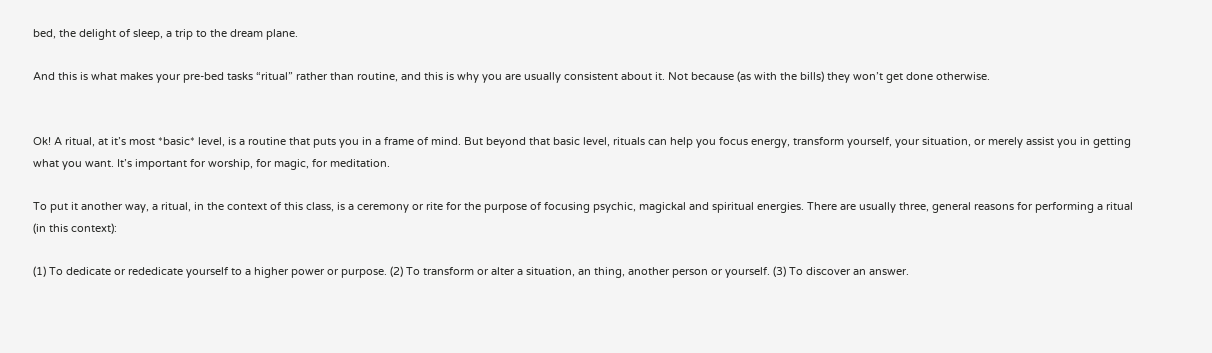bed, the delight of sleep, a trip to the dream plane.

And this is what makes your pre-bed tasks “ritual” rather than routine, and this is why you are usually consistent about it. Not because (as with the bills) they won’t get done otherwise.


Ok! A ritual, at it’s most *basic* level, is a routine that puts you in a frame of mind. But beyond that basic level, rituals can help you focus energy, transform yourself, your situation, or merely assist you in getting what you want. It’s important for worship, for magic, for meditation.

To put it another way, a ritual, in the context of this class, is a ceremony or rite for the purpose of focusing psychic, magickal and spiritual energies. There are usually three, general reasons for performing a ritual (in this context):

(1) To dedicate or rededicate yourself to a higher power or purpose. (2) To transform or alter a situation, an thing, another person or yourself. (3) To discover an answer.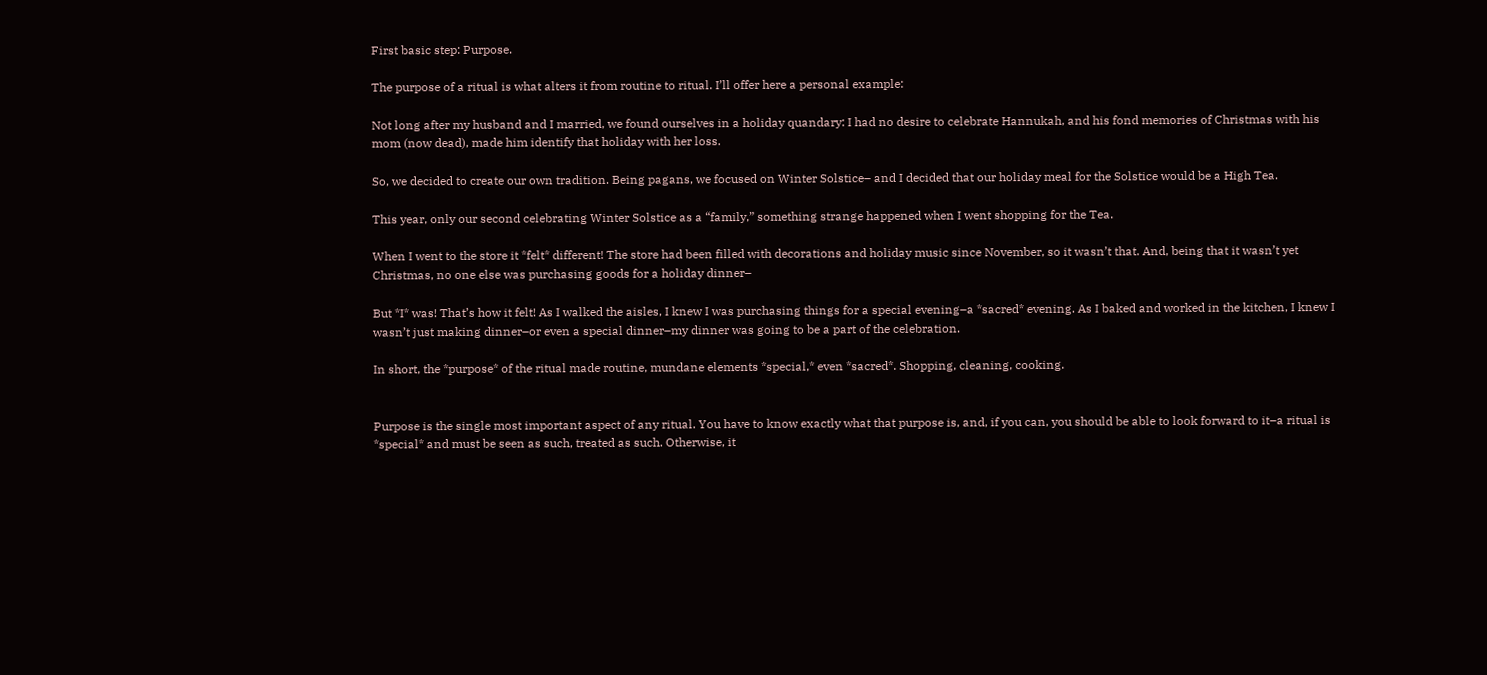First basic step: Purpose.

The purpose of a ritual is what alters it from routine to ritual. I’ll offer here a personal example:

Not long after my husband and I married, we found ourselves in a holiday quandary: I had no desire to celebrate Hannukah, and his fond memories of Christmas with his mom (now dead), made him identify that holiday with her loss.

So, we decided to create our own tradition. Being pagans, we focused on Winter Solstice– and I decided that our holiday meal for the Solstice would be a High Tea.

This year, only our second celebrating Winter Solstice as a “family,” something strange happened when I went shopping for the Tea.

When I went to the store it *felt* different! The store had been filled with decorations and holiday music since November, so it wasn’t that. And, being that it wasn’t yet Christmas, no one else was purchasing goods for a holiday dinner–

But *I* was! That’s how it felt! As I walked the aisles, I knew I was purchasing things for a special evening–a *sacred* evening. As I baked and worked in the kitchen, I knew I wasn’t just making dinner–or even a special dinner–my dinner was going to be a part of the celebration.

In short, the *purpose* of the ritual made routine, mundane elements *special,* even *sacred*. Shopping, cleaning, cooking.


Purpose is the single most important aspect of any ritual. You have to know exactly what that purpose is, and, if you can, you should be able to look forward to it–a ritual is *special* and must be seen as such, treated as such. Otherwise, it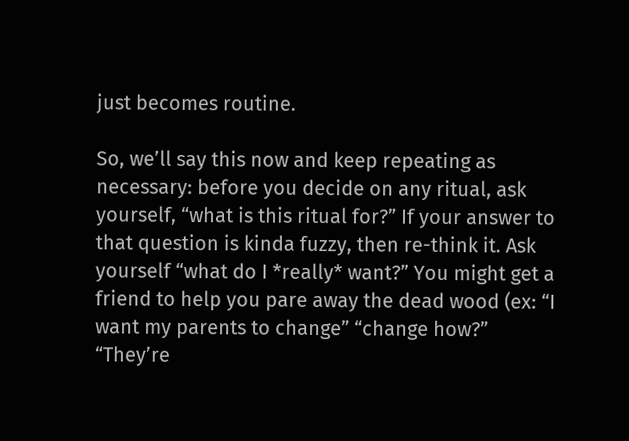just becomes routine.

So, we’ll say this now and keep repeating as necessary: before you decide on any ritual, ask yourself, “what is this ritual for?” If your answer to that question is kinda fuzzy, then re-think it. Ask yourself “what do I *really* want?” You might get a friend to help you pare away the dead wood (ex: “I want my parents to change” “change how?” “They’re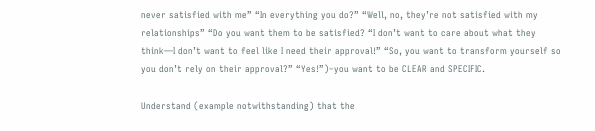never satisfied with me” “In everything you do?” “Well, no, they’re not satisfied with my relationships” “Do you want them to be satisfied? “I don’t want to care about what they think—I don’t want to feel like I need their approval!” “So, you want to transform yourself so you don’t rely on their approval?” “Yes!”)–you want to be CLEAR and SPECIFIC.

Understand (example notwithstanding) that the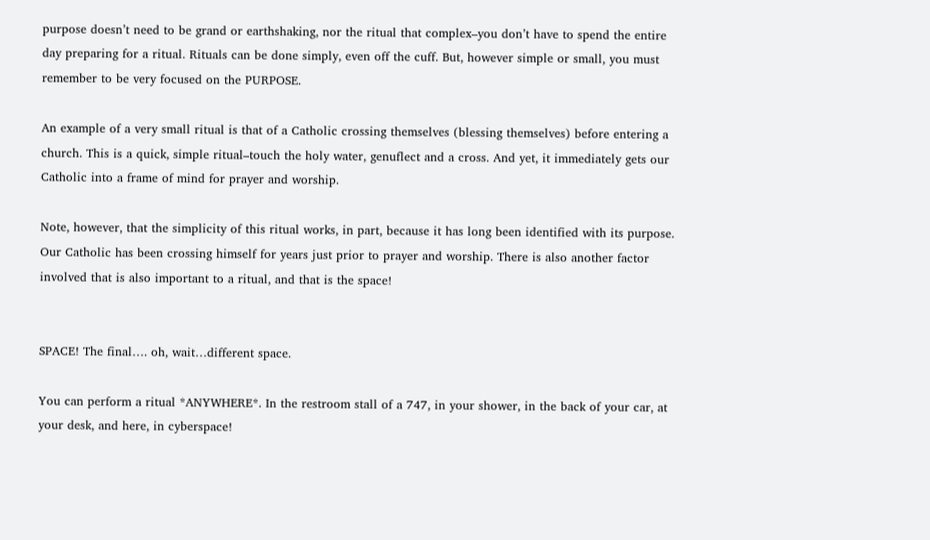purpose doesn’t need to be grand or earthshaking, nor the ritual that complex–you don’t have to spend the entire day preparing for a ritual. Rituals can be done simply, even off the cuff. But, however simple or small, you must remember to be very focused on the PURPOSE.

An example of a very small ritual is that of a Catholic crossing themselves (blessing themselves) before entering a church. This is a quick, simple ritual–touch the holy water, genuflect and a cross. And yet, it immediately gets our Catholic into a frame of mind for prayer and worship.

Note, however, that the simplicity of this ritual works, in part, because it has long been identified with its purpose. Our Catholic has been crossing himself for years just prior to prayer and worship. There is also another factor involved that is also important to a ritual, and that is the space!


SPACE! The final…. oh, wait…different space.

You can perform a ritual *ANYWHERE*. In the restroom stall of a 747, in your shower, in the back of your car, at your desk, and here, in cyberspace!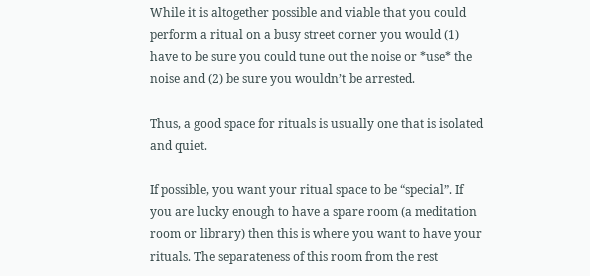While it is altogether possible and viable that you could perform a ritual on a busy street corner you would (1) have to be sure you could tune out the noise or *use* the noise and (2) be sure you wouldn’t be arrested.

Thus, a good space for rituals is usually one that is isolated and quiet.

If possible, you want your ritual space to be “special”. If you are lucky enough to have a spare room (a meditation room or library) then this is where you want to have your rituals. The separateness of this room from the rest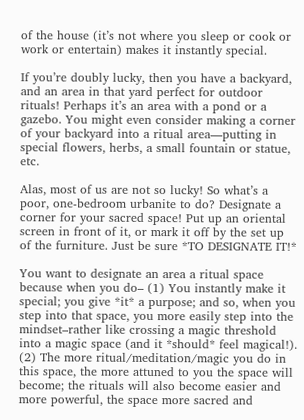of the house (it’s not where you sleep or cook or work or entertain) makes it instantly special.

If you’re doubly lucky, then you have a backyard, and an area in that yard perfect for outdoor rituals! Perhaps it’s an area with a pond or a gazebo. You might even consider making a corner of your backyard into a ritual area—putting in special flowers, herbs, a small fountain or statue, etc.

Alas, most of us are not so lucky! So what’s a poor, one-bedroom urbanite to do? Designate a corner for your sacred space! Put up an oriental screen in front of it, or mark it off by the set up of the furniture. Just be sure *TO DESIGNATE IT!*

You want to designate an area a ritual space because when you do– (1) You instantly make it special; you give *it* a purpose; and so, when you step into that space, you more easily step into the mindset–rather like crossing a magic threshold into a magic space (and it *should* feel magical!). (2) The more ritual/meditation/magic you do in this space, the more attuned to you the space will become; the rituals will also become easier and more powerful, the space more sacred and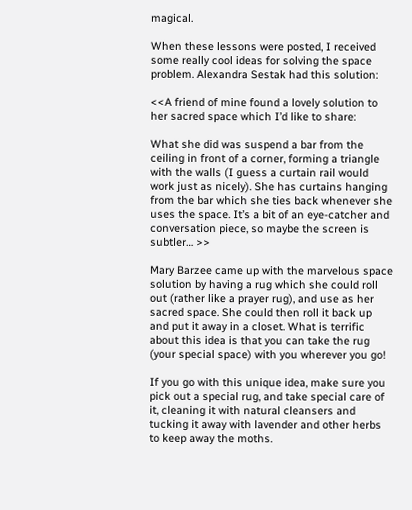magical.

When these lessons were posted, I received some really cool ideas for solving the space problem. Alexandra Sestak had this solution:

<<A friend of mine found a lovely solution to her sacred space which I’d like to share:

What she did was suspend a bar from the ceiling in front of a corner, forming a triangle with the walls (I guess a curtain rail would work just as nicely). She has curtains hanging from the bar which she ties back whenever she uses the space. It’s a bit of an eye-catcher and conversation piece, so maybe the screen is subtler… >>

Mary Barzee came up with the marvelous space solution by having a rug which she could roll out (rather like a prayer rug), and use as her sacred space. She could then roll it back up and put it away in a closet. What is terrific about this idea is that you can take the rug (your special space) with you wherever you go!

If you go with this unique idea, make sure you pick out a special rug, and take special care of it, cleaning it with natural cleansers and tucking it away with lavender and other herbs to keep away the moths.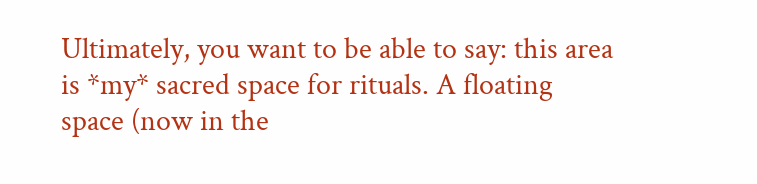Ultimately, you want to be able to say: this area is *my* sacred space for rituals. A floating space (now in the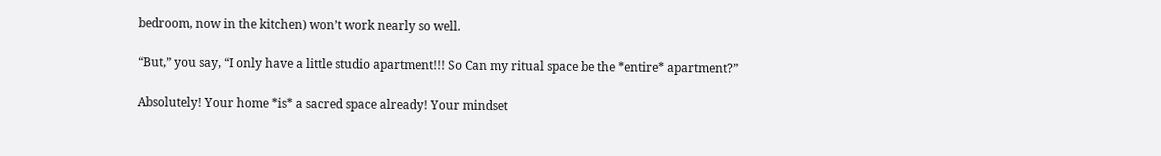bedroom, now in the kitchen) won’t work nearly so well.

“But,” you say, “I only have a little studio apartment!!! So Can my ritual space be the *entire* apartment?”

Absolutely! Your home *is* a sacred space already! Your mindset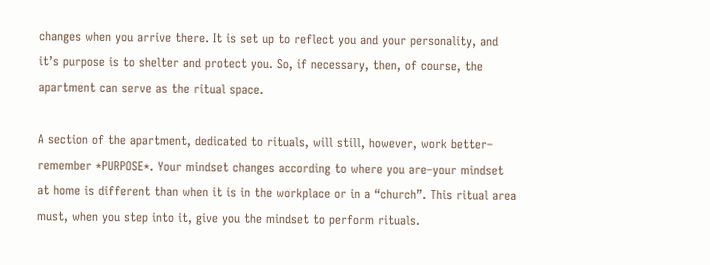changes when you arrive there. It is set up to reflect you and your personality, and it’s purpose is to shelter and protect you. So, if necessary, then, of course, the apartment can serve as the ritual space.

A section of the apartment, dedicated to rituals, will still, however, work better– remember *PURPOSE*. Your mindset changes according to where you are–your mindset at home is different than when it is in the workplace or in a “church”. This ritual area must, when you step into it, give you the mindset to perform rituals.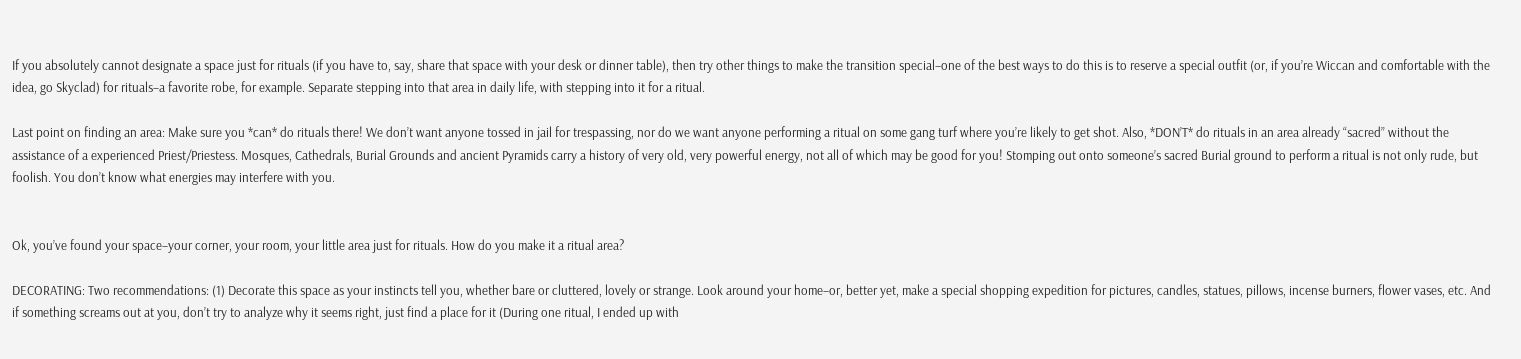If you absolutely cannot designate a space just for rituals (if you have to, say, share that space with your desk or dinner table), then try other things to make the transition special–one of the best ways to do this is to reserve a special outfit (or, if you’re Wiccan and comfortable with the idea, go Skyclad) for rituals–a favorite robe, for example. Separate stepping into that area in daily life, with stepping into it for a ritual.

Last point on finding an area: Make sure you *can* do rituals there! We don’t want anyone tossed in jail for trespassing, nor do we want anyone performing a ritual on some gang turf where you’re likely to get shot. Also, *DON’T* do rituals in an area already “sacred” without the assistance of a experienced Priest/Priestess. Mosques, Cathedrals, Burial Grounds and ancient Pyramids carry a history of very old, very powerful energy, not all of which may be good for you! Stomping out onto someone’s sacred Burial ground to perform a ritual is not only rude, but foolish. You don’t know what energies may interfere with you.


Ok, you’ve found your space–your corner, your room, your little area just for rituals. How do you make it a ritual area?

DECORATING: Two recommendations: (1) Decorate this space as your instincts tell you, whether bare or cluttered, lovely or strange. Look around your home–or, better yet, make a special shopping expedition for pictures, candles, statues, pillows, incense burners, flower vases, etc. And if something screams out at you, don’t try to analyze why it seems right, just find a place for it (During one ritual, I ended up with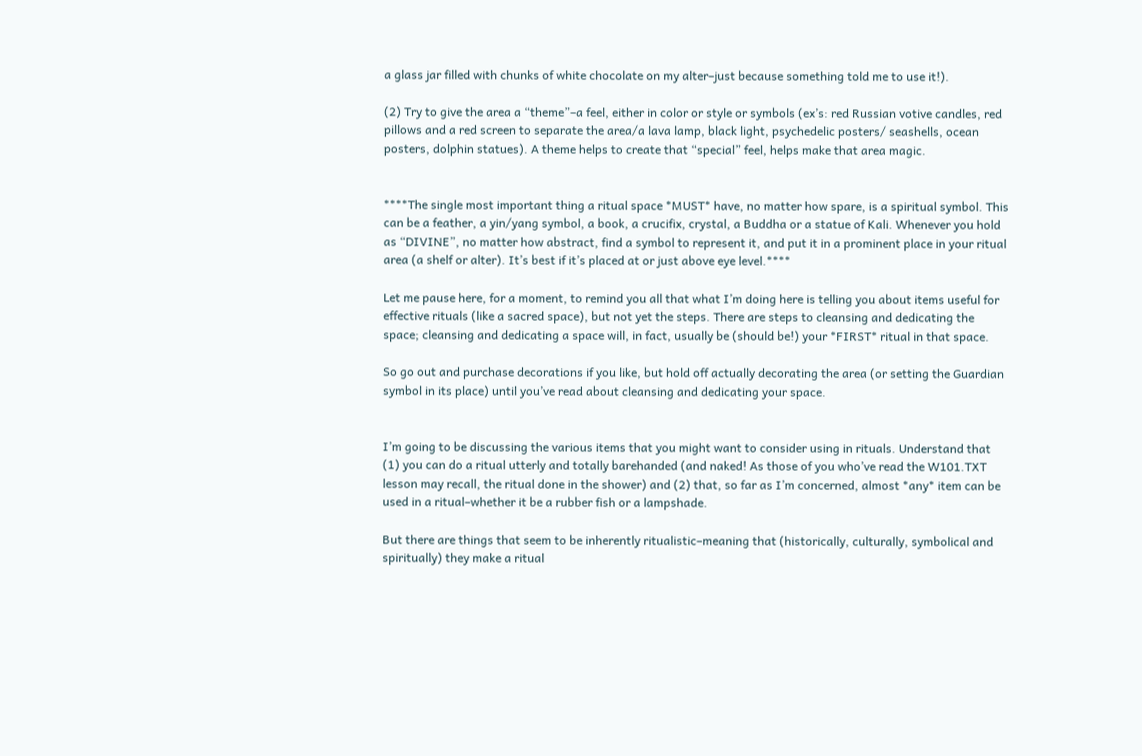a glass jar filled with chunks of white chocolate on my alter–just because something told me to use it!).

(2) Try to give the area a “theme”–a feel, either in color or style or symbols (ex’s: red Russian votive candles, red pillows and a red screen to separate the area/a lava lamp, black light, psychedelic posters/ seashells, ocean posters, dolphin statues). A theme helps to create that “special” feel, helps make that area magic.


****The single most important thing a ritual space *MUST* have, no matter how spare, is a spiritual symbol. This can be a feather, a yin/yang symbol, a book, a crucifix, crystal, a Buddha or a statue of Kali. Whenever you hold as “DIVINE”, no matter how abstract, find a symbol to represent it, and put it in a prominent place in your ritual area (a shelf or alter). It’s best if it’s placed at or just above eye level.****

Let me pause here, for a moment, to remind you all that what I’m doing here is telling you about items useful for effective rituals (like a sacred space), but not yet the steps. There are steps to cleansing and dedicating the space; cleansing and dedicating a space will, in fact, usually be (should be!) your *FIRST* ritual in that space.

So go out and purchase decorations if you like, but hold off actually decorating the area (or setting the Guardian symbol in its place) until you’ve read about cleansing and dedicating your space.


I’m going to be discussing the various items that you might want to consider using in rituals. Understand that (1) you can do a ritual utterly and totally barehanded (and naked! As those of you who’ve read the W101.TXT lesson may recall, the ritual done in the shower) and (2) that, so far as I’m concerned, almost *any* item can be used in a ritual–whether it be a rubber fish or a lampshade.

But there are things that seem to be inherently ritualistic–meaning that (historically, culturally, symbolical and spiritually) they make a ritual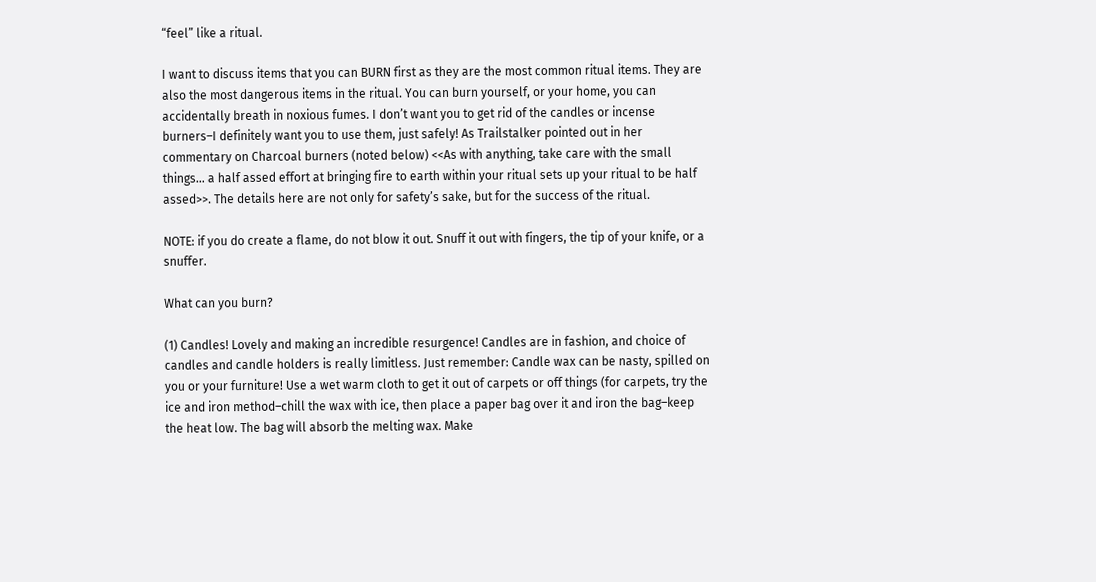“feel” like a ritual.

I want to discuss items that you can BURN first as they are the most common ritual items. They are also the most dangerous items in the ritual. You can burn yourself, or your home, you can accidentally breath in noxious fumes. I don’t want you to get rid of the candles or incense burners–I definitely want you to use them, just safely! As Trailstalker pointed out in her commentary on Charcoal burners (noted below) <<As with anything, take care with the small things… a half assed effort at bringing fire to earth within your ritual sets up your ritual to be half assed>>. The details here are not only for safety’s sake, but for the success of the ritual.

NOTE: if you do create a flame, do not blow it out. Snuff it out with fingers, the tip of your knife, or a snuffer.

What can you burn?

(1) Candles! Lovely and making an incredible resurgence! Candles are in fashion, and choice of candles and candle holders is really limitless. Just remember: Candle wax can be nasty, spilled on you or your furniture! Use a wet warm cloth to get it out of carpets or off things (for carpets, try the ice and iron method–chill the wax with ice, then place a paper bag over it and iron the bag–keep the heat low. The bag will absorb the melting wax. Make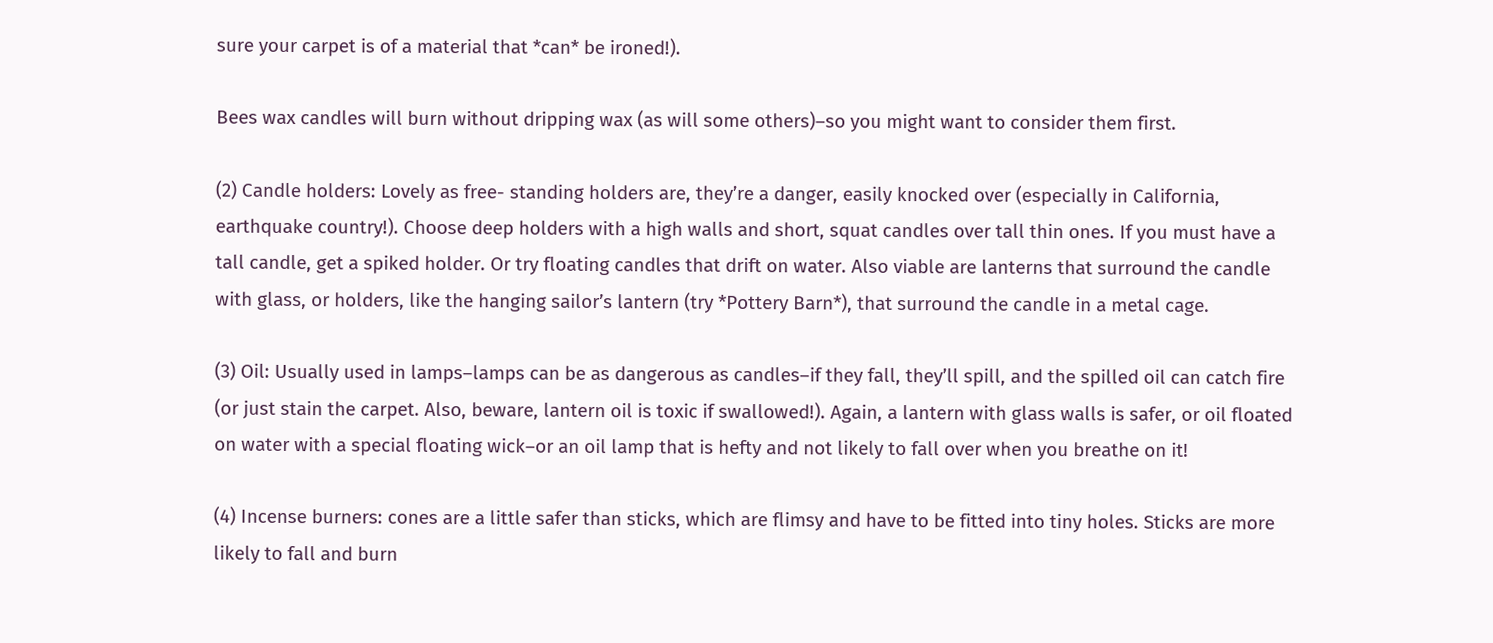sure your carpet is of a material that *can* be ironed!).

Bees wax candles will burn without dripping wax (as will some others)–so you might want to consider them first.

(2) Candle holders: Lovely as free- standing holders are, they’re a danger, easily knocked over (especially in California, earthquake country!). Choose deep holders with a high walls and short, squat candles over tall thin ones. If you must have a tall candle, get a spiked holder. Or try floating candles that drift on water. Also viable are lanterns that surround the candle with glass, or holders, like the hanging sailor’s lantern (try *Pottery Barn*), that surround the candle in a metal cage.

(3) Oil: Usually used in lamps–lamps can be as dangerous as candles–if they fall, they’ll spill, and the spilled oil can catch fire (or just stain the carpet. Also, beware, lantern oil is toxic if swallowed!). Again, a lantern with glass walls is safer, or oil floated on water with a special floating wick–or an oil lamp that is hefty and not likely to fall over when you breathe on it!

(4) Incense burners: cones are a little safer than sticks, which are flimsy and have to be fitted into tiny holes. Sticks are more likely to fall and burn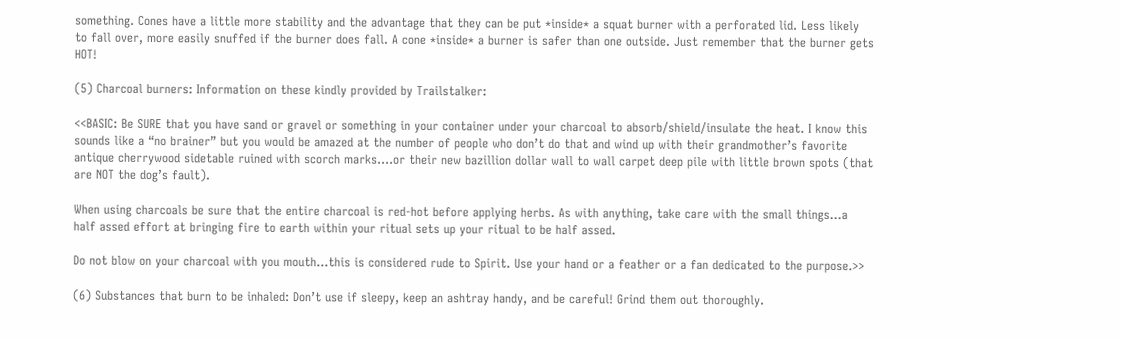something. Cones have a little more stability and the advantage that they can be put *inside* a squat burner with a perforated lid. Less likely to fall over, more easily snuffed if the burner does fall. A cone *inside* a burner is safer than one outside. Just remember that the burner gets HOT!

(5) Charcoal burners: Information on these kindly provided by Trailstalker:

<<BASIC: Be SURE that you have sand or gravel or something in your container under your charcoal to absorb/shield/insulate the heat. I know this sounds like a “no brainer” but you would be amazed at the number of people who don’t do that and wind up with their grandmother’s favorite antique cherrywood sidetable ruined with scorch marks….or their new bazillion dollar wall to wall carpet deep pile with little brown spots (that are NOT the dog’s fault).

When using charcoals be sure that the entire charcoal is red-hot before applying herbs. As with anything, take care with the small things…a half assed effort at bringing fire to earth within your ritual sets up your ritual to be half assed.

Do not blow on your charcoal with you mouth…this is considered rude to Spirit. Use your hand or a feather or a fan dedicated to the purpose.>>

(6) Substances that burn to be inhaled: Don’t use if sleepy, keep an ashtray handy, and be careful! Grind them out thoroughly.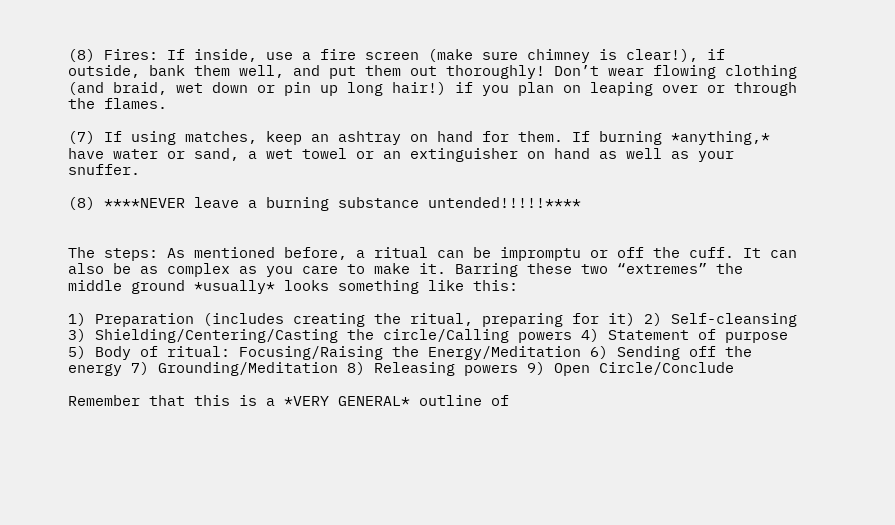(8) Fires: If inside, use a fire screen (make sure chimney is clear!), if outside, bank them well, and put them out thoroughly! Don’t wear flowing clothing (and braid, wet down or pin up long hair!) if you plan on leaping over or through the flames.

(7) If using matches, keep an ashtray on hand for them. If burning *anything,* have water or sand, a wet towel or an extinguisher on hand as well as your snuffer.

(8) ****NEVER leave a burning substance untended!!!!!****


The steps: As mentioned before, a ritual can be impromptu or off the cuff. It can also be as complex as you care to make it. Barring these two “extremes” the middle ground *usually* looks something like this:

1) Preparation (includes creating the ritual, preparing for it) 2) Self-cleansing 3) Shielding/Centering/Casting the circle/Calling powers 4) Statement of purpose 5) Body of ritual: Focusing/Raising the Energy/Meditation 6) Sending off the energy 7) Grounding/Meditation 8) Releasing powers 9) Open Circle/Conclude

Remember that this is a *VERY GENERAL* outline of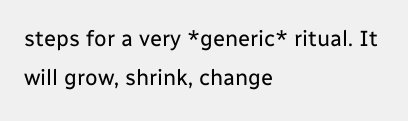steps for a very *generic* ritual. It will grow, shrink, change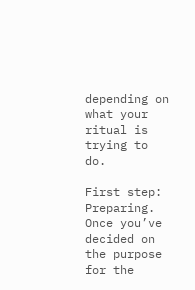depending on what your ritual is trying to do.

First step: Preparing. Once you’ve decided on the purpose for the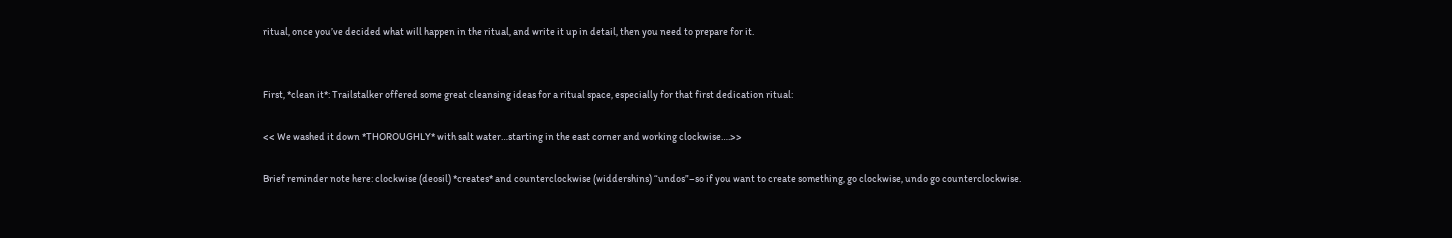ritual, once you’ve decided what will happen in the ritual, and write it up in detail, then you need to prepare for it.


First, *clean it*: Trailstalker offered some great cleansing ideas for a ritual space, especially for that first dedication ritual:

<< We washed it down *THOROUGHLY* with salt water…starting in the east corner and working clockwise….>>

Brief reminder note here: clockwise (deosil) *creates* and counterclockwise (widdershins) “undos”–so if you want to create something, go clockwise, undo go counterclockwise.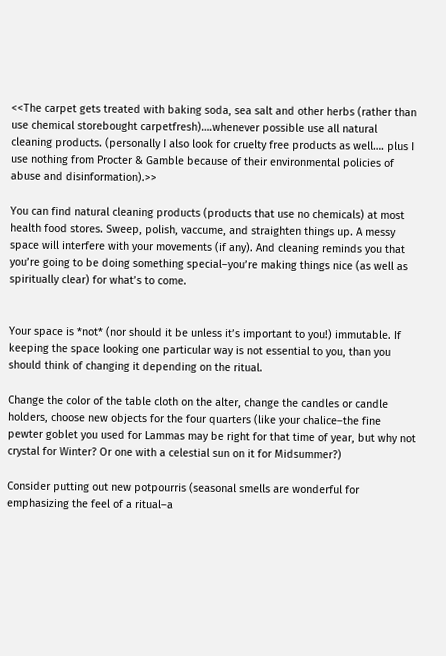<<The carpet gets treated with baking soda, sea salt and other herbs (rather than use chemical storebought carpetfresh)….whenever possible use all natural cleaning products. (personally I also look for cruelty free products as well…. plus I use nothing from Procter & Gamble because of their environmental policies of abuse and disinformation).>>

You can find natural cleaning products (products that use no chemicals) at most health food stores. Sweep, polish, vaccume, and straighten things up. A messy space will interfere with your movements (if any). And cleaning reminds you that you’re going to be doing something special–you’re making things nice (as well as spiritually clear) for what’s to come.


Your space is *not* (nor should it be unless it’s important to you!) immutable. If keeping the space looking one particular way is not essential to you, than you should think of changing it depending on the ritual.

Change the color of the table cloth on the alter, change the candles or candle holders, choose new objects for the four quarters (like your chalice–the fine pewter goblet you used for Lammas may be right for that time of year, but why not crystal for Winter? Or one with a celestial sun on it for Midsummer?)

Consider putting out new potpourris (seasonal smells are wonderful for emphasizing the feel of a ritual–a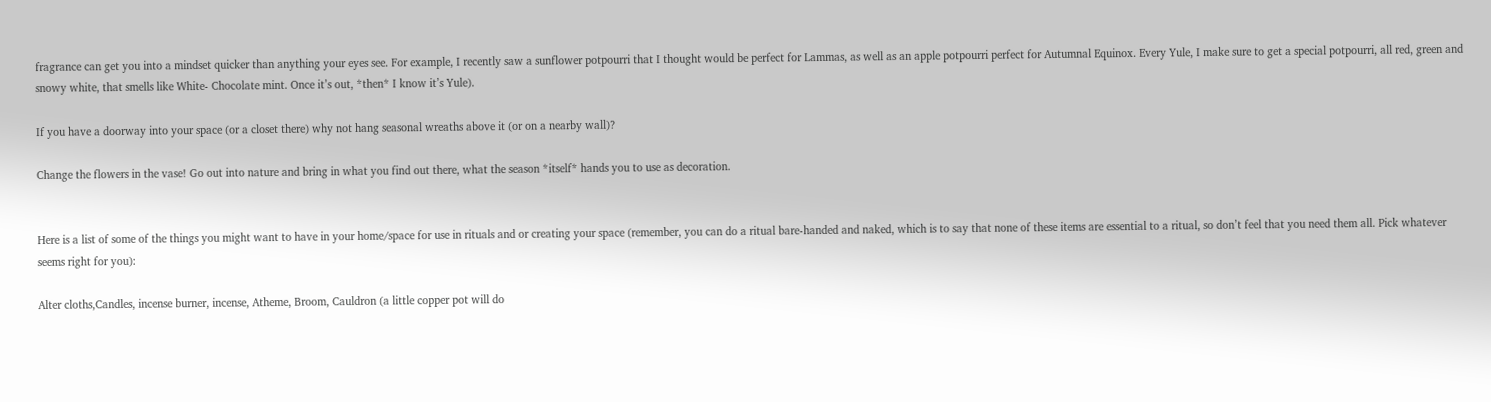fragrance can get you into a mindset quicker than anything your eyes see. For example, I recently saw a sunflower potpourri that I thought would be perfect for Lammas, as well as an apple potpourri perfect for Autumnal Equinox. Every Yule, I make sure to get a special potpourri, all red, green and snowy white, that smells like White- Chocolate mint. Once it’s out, *then* I know it’s Yule).

If you have a doorway into your space (or a closet there) why not hang seasonal wreaths above it (or on a nearby wall)?

Change the flowers in the vase! Go out into nature and bring in what you find out there, what the season *itself* hands you to use as decoration.


Here is a list of some of the things you might want to have in your home/space for use in rituals and or creating your space (remember, you can do a ritual bare-handed and naked, which is to say that none of these items are essential to a ritual, so don’t feel that you need them all. Pick whatever seems right for you):

Alter cloths,Candles, incense burner, incense, Atheme, Broom, Cauldron (a little copper pot will do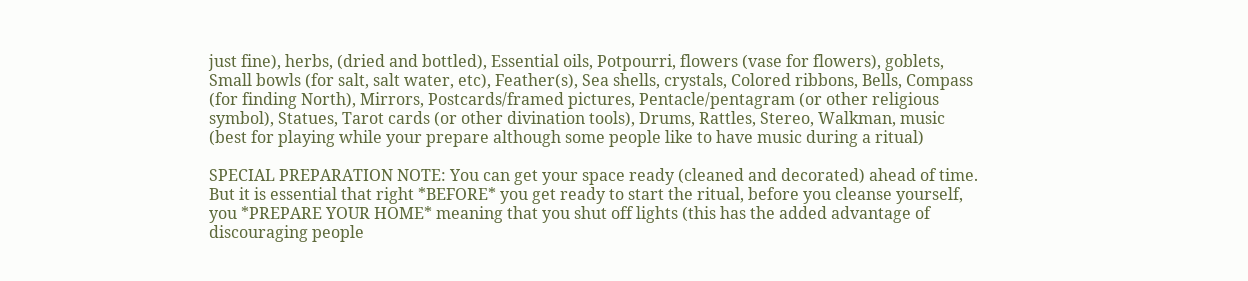just fine), herbs, (dried and bottled), Essential oils, Potpourri, flowers (vase for flowers), goblets, Small bowls (for salt, salt water, etc), Feather(s), Sea shells, crystals, Colored ribbons, Bells, Compass (for finding North), Mirrors, Postcards/framed pictures, Pentacle/pentagram (or other religious symbol), Statues, Tarot cards (or other divination tools), Drums, Rattles, Stereo, Walkman, music (best for playing while your prepare although some people like to have music during a ritual)

SPECIAL PREPARATION NOTE: You can get your space ready (cleaned and decorated) ahead of time. But it is essential that right *BEFORE* you get ready to start the ritual, before you cleanse yourself, you *PREPARE YOUR HOME* meaning that you shut off lights (this has the added advantage of discouraging people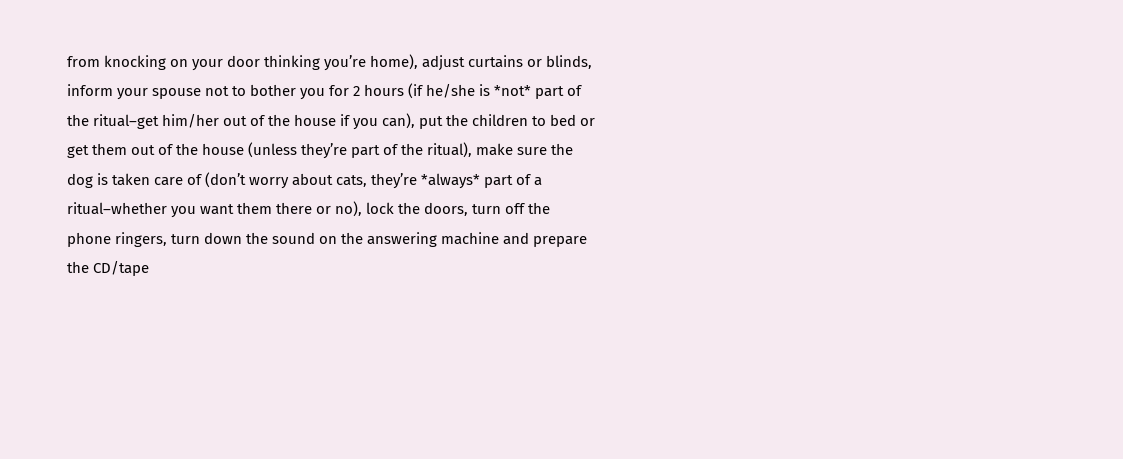from knocking on your door thinking you’re home), adjust curtains or blinds, inform your spouse not to bother you for 2 hours (if he/she is *not* part of the ritual–get him/her out of the house if you can), put the children to bed or get them out of the house (unless they’re part of the ritual), make sure the dog is taken care of (don’t worry about cats, they’re *always* part of a ritual–whether you want them there or no), lock the doors, turn off the phone ringers, turn down the sound on the answering machine and prepare the CD/tape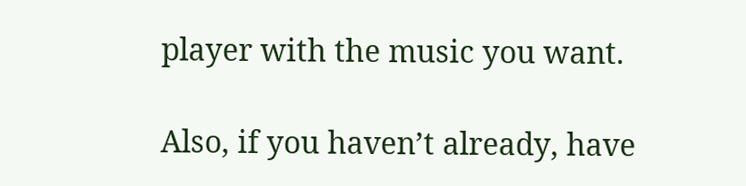player with the music you want.

Also, if you haven’t already, have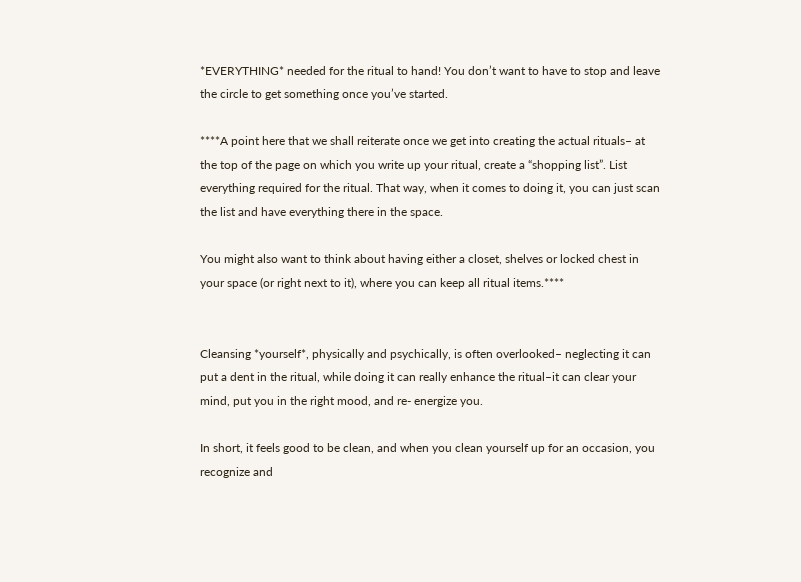*EVERYTHING* needed for the ritual to hand! You don’t want to have to stop and leave the circle to get something once you’ve started.

****A point here that we shall reiterate once we get into creating the actual rituals– at the top of the page on which you write up your ritual, create a “shopping list”. List everything required for the ritual. That way, when it comes to doing it, you can just scan the list and have everything there in the space.

You might also want to think about having either a closet, shelves or locked chest in your space (or right next to it), where you can keep all ritual items.****


Cleansing *yourself*, physically and psychically, is often overlooked– neglecting it can put a dent in the ritual, while doing it can really enhance the ritual–it can clear your mind, put you in the right mood, and re- energize you.

In short, it feels good to be clean, and when you clean yourself up for an occasion, you recognize and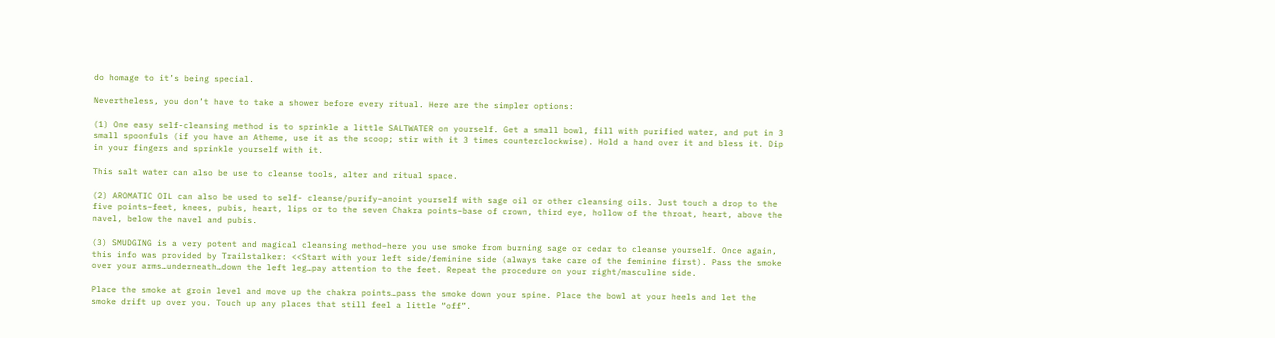do homage to it’s being special.

Nevertheless, you don’t have to take a shower before every ritual. Here are the simpler options:

(1) One easy self-cleansing method is to sprinkle a little SALTWATER on yourself. Get a small bowl, fill with purified water, and put in 3 small spoonfuls (if you have an Atheme, use it as the scoop; stir with it 3 times counterclockwise). Hold a hand over it and bless it. Dip in your fingers and sprinkle yourself with it.

This salt water can also be use to cleanse tools, alter and ritual space.

(2) AROMATIC OIL can also be used to self- cleanse/purify–anoint yourself with sage oil or other cleansing oils. Just touch a drop to the five points–feet, knees, pubis, heart, lips or to the seven Chakra points–base of crown, third eye, hollow of the throat, heart, above the navel, below the navel and pubis.

(3) SMUDGING is a very potent and magical cleansing method–here you use smoke from burning sage or cedar to cleanse yourself. Once again, this info was provided by Trailstalker: <<Start with your left side/feminine side (always take care of the feminine first). Pass the smoke over your arms…underneath…down the left leg…pay attention to the feet. Repeat the procedure on your right/masculine side.

Place the smoke at groin level and move up the chakra points…pass the smoke down your spine. Place the bowl at your heels and let the smoke drift up over you. Touch up any places that still feel a little “off”.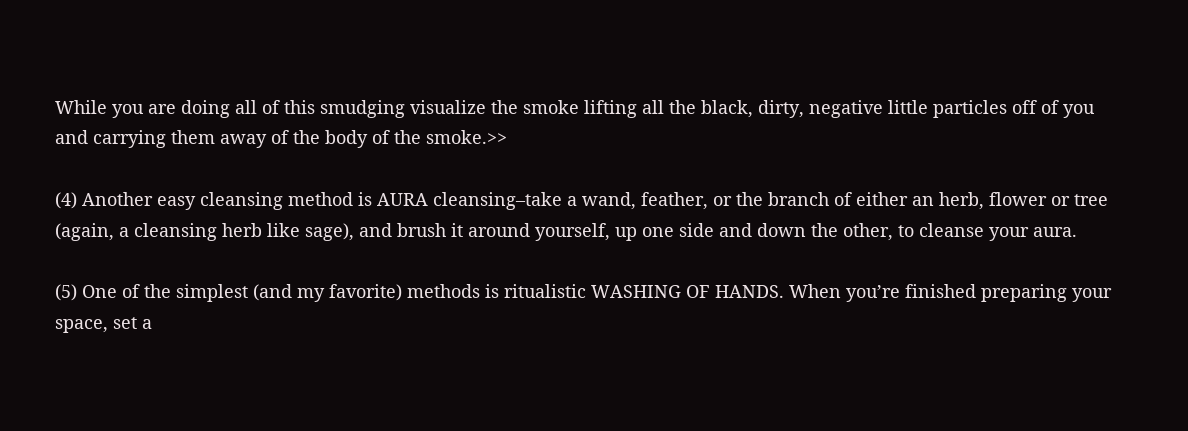While you are doing all of this smudging visualize the smoke lifting all the black, dirty, negative little particles off of you and carrying them away of the body of the smoke.>>

(4) Another easy cleansing method is AURA cleansing–take a wand, feather, or the branch of either an herb, flower or tree (again, a cleansing herb like sage), and brush it around yourself, up one side and down the other, to cleanse your aura.

(5) One of the simplest (and my favorite) methods is ritualistic WASHING OF HANDS. When you’re finished preparing your space, set a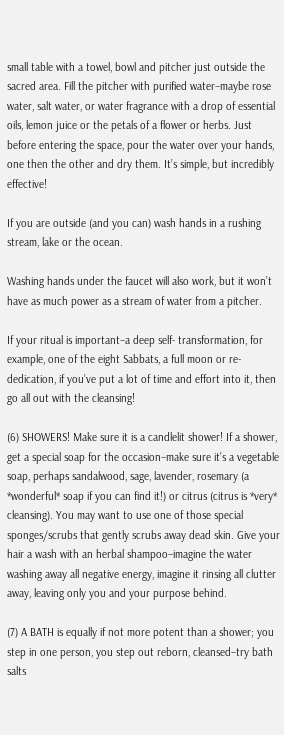small table with a towel, bowl and pitcher just outside the sacred area. Fill the pitcher with purified water–maybe rose water, salt water, or water fragrance with a drop of essential oils, lemon juice or the petals of a flower or herbs. Just before entering the space, pour the water over your hands, one then the other and dry them. It’s simple, but incredibly effective!

If you are outside (and you can) wash hands in a rushing stream, lake or the ocean.

Washing hands under the faucet will also work, but it won’t have as much power as a stream of water from a pitcher.

If your ritual is important–a deep self- transformation, for example, one of the eight Sabbats, a full moon or re-dedication, if you’ve put a lot of time and effort into it, then go all out with the cleansing!

(6) SHOWERS! Make sure it is a candlelit shower! If a shower, get a special soap for the occasion–make sure it’s a vegetable soap, perhaps sandalwood, sage, lavender, rosemary (a *wonderful* soap if you can find it!) or citrus (citrus is *very* cleansing). You may want to use one of those special sponges/scrubs that gently scrubs away dead skin. Give your hair a wash with an herbal shampoo–imagine the water washing away all negative energy, imagine it rinsing all clutter away, leaving only you and your purpose behind.

(7) A BATH is equally if not more potent than a shower; you step in one person, you step out reborn, cleansed–try bath salts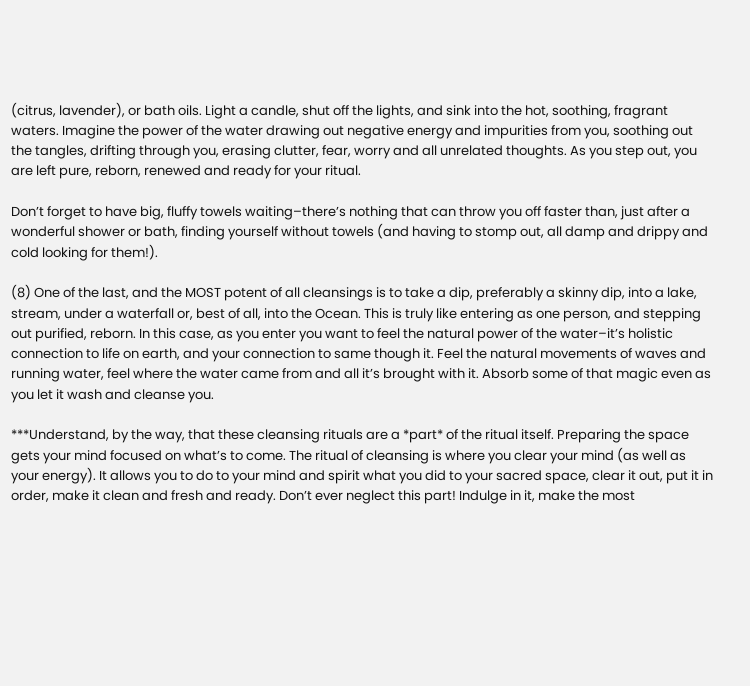(citrus, lavender), or bath oils. Light a candle, shut off the lights, and sink into the hot, soothing, fragrant waters. Imagine the power of the water drawing out negative energy and impurities from you, soothing out the tangles, drifting through you, erasing clutter, fear, worry and all unrelated thoughts. As you step out, you are left pure, reborn, renewed and ready for your ritual.

Don’t forget to have big, fluffy towels waiting–there’s nothing that can throw you off faster than, just after a wonderful shower or bath, finding yourself without towels (and having to stomp out, all damp and drippy and cold looking for them!).

(8) One of the last, and the MOST potent of all cleansings is to take a dip, preferably a skinny dip, into a lake, stream, under a waterfall or, best of all, into the Ocean. This is truly like entering as one person, and stepping out purified, reborn. In this case, as you enter you want to feel the natural power of the water–it’s holistic connection to life on earth, and your connection to same though it. Feel the natural movements of waves and running water, feel where the water came from and all it’s brought with it. Absorb some of that magic even as you let it wash and cleanse you.

***Understand, by the way, that these cleansing rituals are a *part* of the ritual itself. Preparing the space gets your mind focused on what’s to come. The ritual of cleansing is where you clear your mind (as well as your energy). It allows you to do to your mind and spirit what you did to your sacred space, clear it out, put it in order, make it clean and fresh and ready. Don’t ever neglect this part! Indulge in it, make the most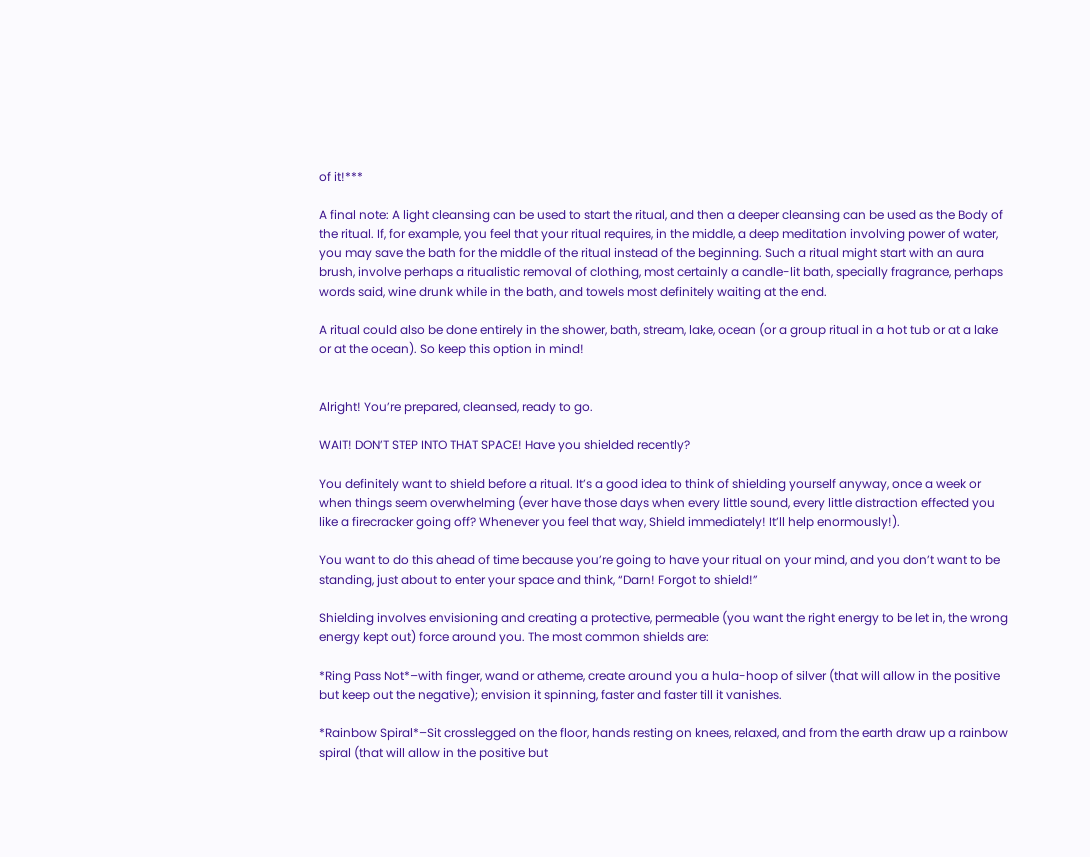of it!***

A final note: A light cleansing can be used to start the ritual, and then a deeper cleansing can be used as the Body of the ritual. If, for example, you feel that your ritual requires, in the middle, a deep meditation involving power of water, you may save the bath for the middle of the ritual instead of the beginning. Such a ritual might start with an aura brush, involve perhaps a ritualistic removal of clothing, most certainly a candle-lit bath, specially fragrance, perhaps words said, wine drunk while in the bath, and towels most definitely waiting at the end.

A ritual could also be done entirely in the shower, bath, stream, lake, ocean (or a group ritual in a hot tub or at a lake or at the ocean). So keep this option in mind!


Alright! You’re prepared, cleansed, ready to go.

WAIT! DON’T STEP INTO THAT SPACE! Have you shielded recently?

You definitely want to shield before a ritual. It’s a good idea to think of shielding yourself anyway, once a week or when things seem overwhelming (ever have those days when every little sound, every little distraction effected you like a firecracker going off? Whenever you feel that way, Shield immediately! It’ll help enormously!).

You want to do this ahead of time because you’re going to have your ritual on your mind, and you don’t want to be standing, just about to enter your space and think, “Darn! Forgot to shield!”

Shielding involves envisioning and creating a protective, permeable (you want the right energy to be let in, the wrong energy kept out) force around you. The most common shields are:

*Ring Pass Not*–with finger, wand or atheme, create around you a hula-hoop of silver (that will allow in the positive but keep out the negative); envision it spinning, faster and faster till it vanishes.

*Rainbow Spiral*–Sit crosslegged on the floor, hands resting on knees, relaxed, and from the earth draw up a rainbow spiral (that will allow in the positive but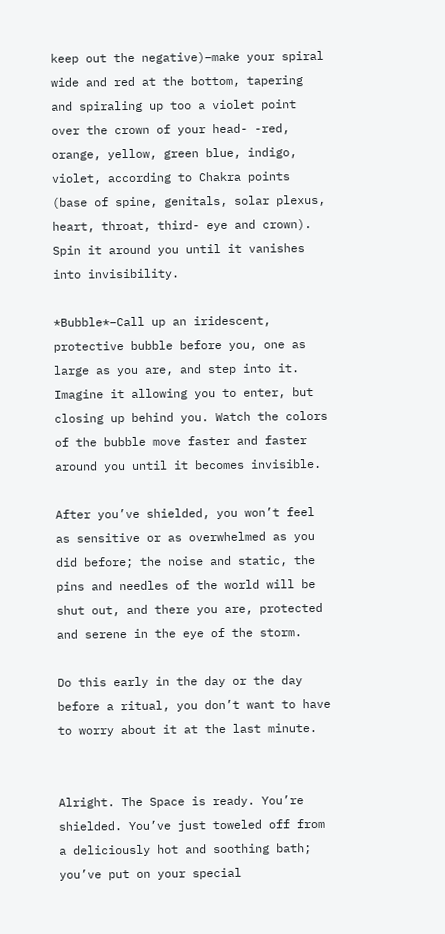keep out the negative)–make your spiral wide and red at the bottom, tapering and spiraling up too a violet point over the crown of your head- -red, orange, yellow, green blue, indigo, violet, according to Chakra points (base of spine, genitals, solar plexus, heart, throat, third- eye and crown). Spin it around you until it vanishes into invisibility.

*Bubble*–Call up an iridescent, protective bubble before you, one as large as you are, and step into it. Imagine it allowing you to enter, but closing up behind you. Watch the colors of the bubble move faster and faster around you until it becomes invisible.

After you’ve shielded, you won’t feel as sensitive or as overwhelmed as you did before; the noise and static, the pins and needles of the world will be shut out, and there you are, protected and serene in the eye of the storm.

Do this early in the day or the day before a ritual, you don’t want to have to worry about it at the last minute.


Alright. The Space is ready. You’re shielded. You’ve just toweled off from a deliciously hot and soothing bath; you’ve put on your special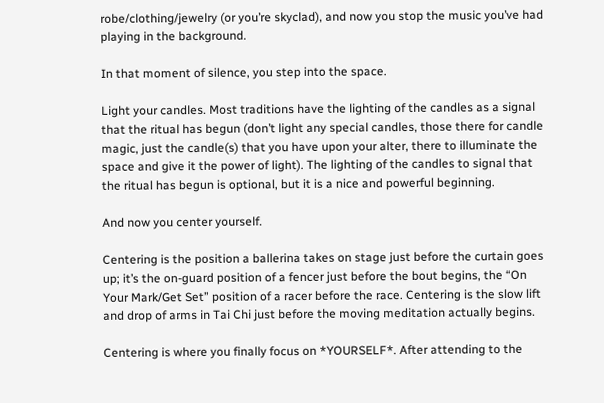robe/clothing/jewelry (or you’re skyclad), and now you stop the music you’ve had playing in the background.

In that moment of silence, you step into the space.

Light your candles. Most traditions have the lighting of the candles as a signal that the ritual has begun (don’t light any special candles, those there for candle magic, just the candle(s) that you have upon your alter, there to illuminate the space and give it the power of light). The lighting of the candles to signal that the ritual has begun is optional, but it is a nice and powerful beginning.

And now you center yourself.

Centering is the position a ballerina takes on stage just before the curtain goes up; it’s the on-guard position of a fencer just before the bout begins, the “On Your Mark/Get Set” position of a racer before the race. Centering is the slow lift and drop of arms in Tai Chi just before the moving meditation actually begins.

Centering is where you finally focus on *YOURSELF*. After attending to the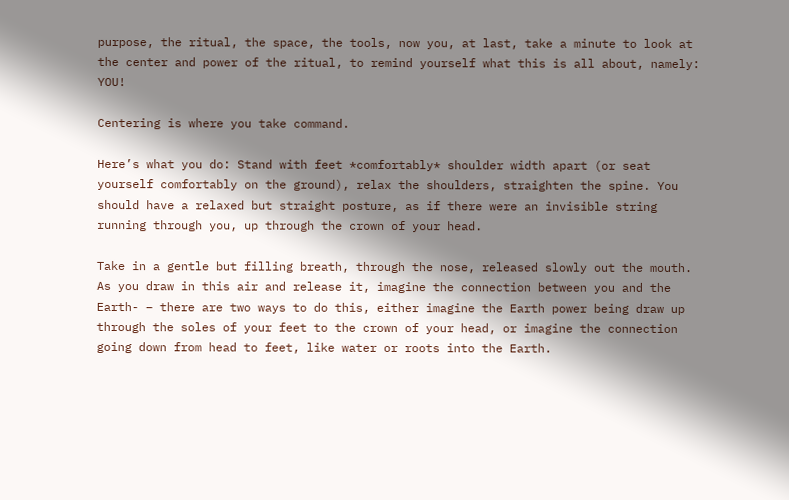purpose, the ritual, the space, the tools, now you, at last, take a minute to look at the center and power of the ritual, to remind yourself what this is all about, namely: YOU!

Centering is where you take command.

Here’s what you do: Stand with feet *comfortably* shoulder width apart (or seat yourself comfortably on the ground), relax the shoulders, straighten the spine. You should have a relaxed but straight posture, as if there were an invisible string running through you, up through the crown of your head.

Take in a gentle but filling breath, through the nose, released slowly out the mouth. As you draw in this air and release it, imagine the connection between you and the Earth- – there are two ways to do this, either imagine the Earth power being draw up through the soles of your feet to the crown of your head, or imagine the connection going down from head to feet, like water or roots into the Earth.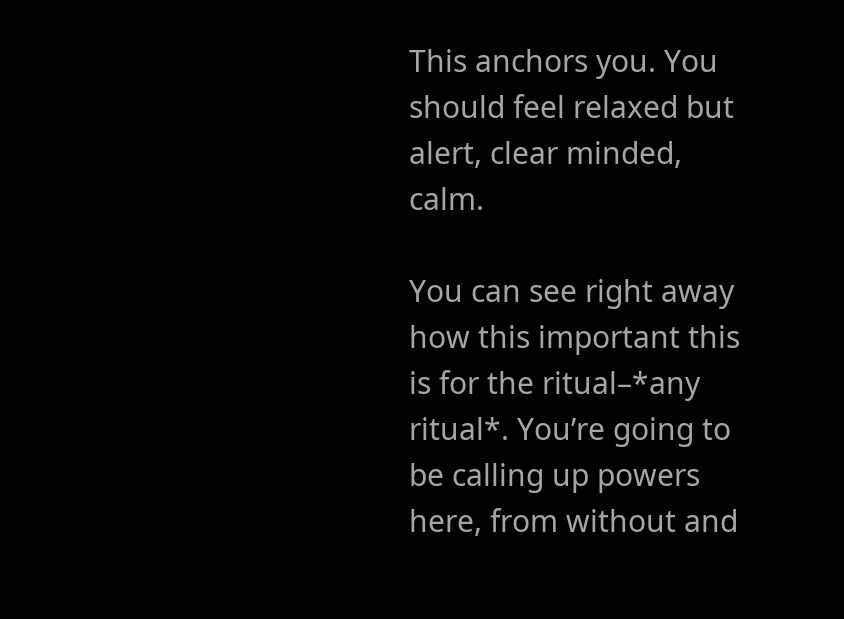This anchors you. You should feel relaxed but alert, clear minded, calm.

You can see right away how this important this is for the ritual–*any ritual*. You’re going to be calling up powers here, from without and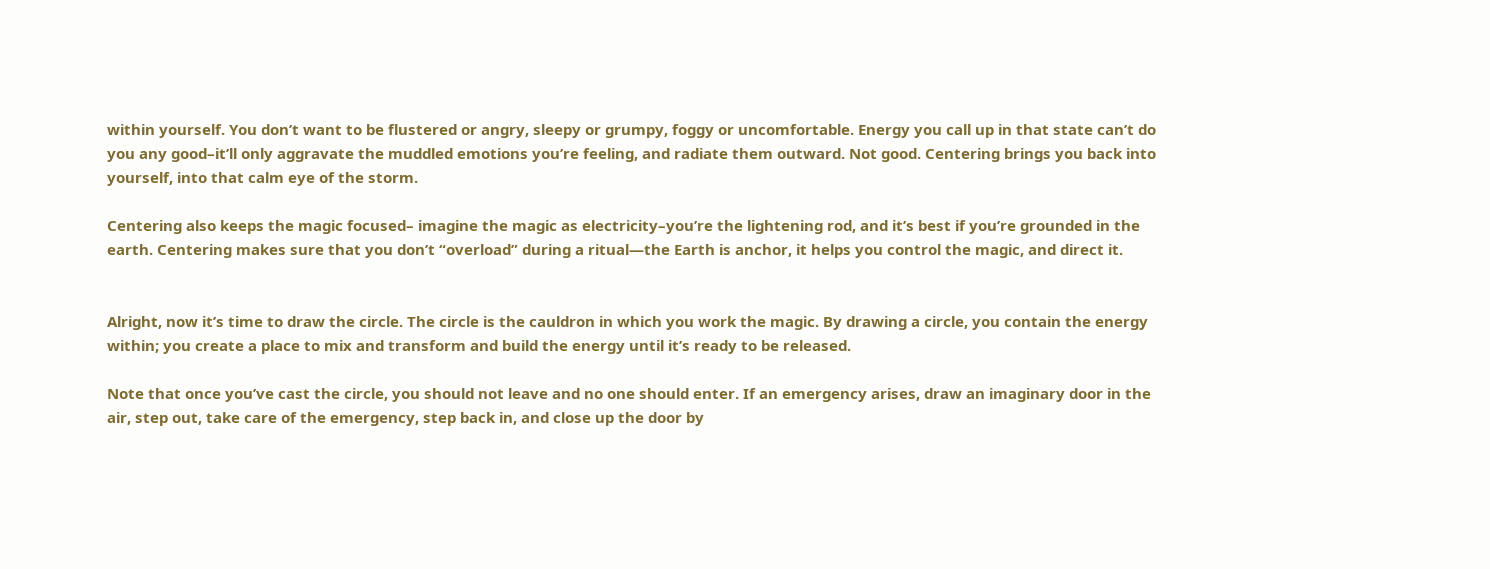within yourself. You don’t want to be flustered or angry, sleepy or grumpy, foggy or uncomfortable. Energy you call up in that state can’t do you any good–it’ll only aggravate the muddled emotions you’re feeling, and radiate them outward. Not good. Centering brings you back into yourself, into that calm eye of the storm.

Centering also keeps the magic focused– imagine the magic as electricity–you’re the lightening rod, and it’s best if you’re grounded in the earth. Centering makes sure that you don’t “overload” during a ritual—the Earth is anchor, it helps you control the magic, and direct it.


Alright, now it’s time to draw the circle. The circle is the cauldron in which you work the magic. By drawing a circle, you contain the energy within; you create a place to mix and transform and build the energy until it’s ready to be released.

Note that once you’ve cast the circle, you should not leave and no one should enter. If an emergency arises, draw an imaginary door in the air, step out, take care of the emergency, step back in, and close up the door by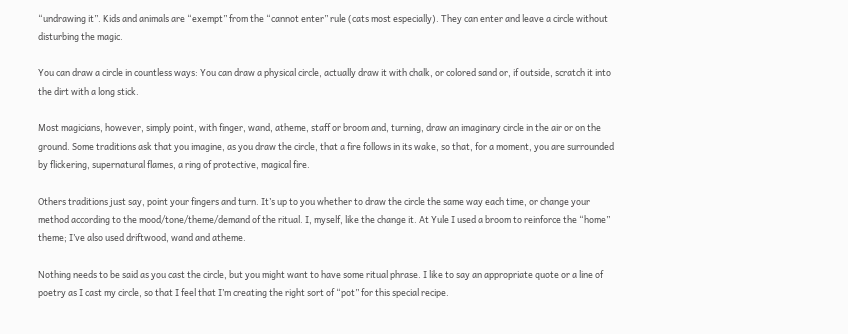“undrawing it”. Kids and animals are “exempt” from the “cannot enter” rule (cats most especially). They can enter and leave a circle without disturbing the magic.

You can draw a circle in countless ways: You can draw a physical circle, actually draw it with chalk, or colored sand or, if outside, scratch it into the dirt with a long stick.

Most magicians, however, simply point, with finger, wand, atheme, staff or broom and, turning, draw an imaginary circle in the air or on the ground. Some traditions ask that you imagine, as you draw the circle, that a fire follows in its wake, so that, for a moment, you are surrounded by flickering, supernatural flames, a ring of protective, magical fire.

Others traditions just say, point your fingers and turn. It’s up to you whether to draw the circle the same way each time, or change your method according to the mood/tone/theme/demand of the ritual. I, myself, like the change it. At Yule I used a broom to reinforce the “home” theme; I’ve also used driftwood, wand and atheme.

Nothing needs to be said as you cast the circle, but you might want to have some ritual phrase. I like to say an appropriate quote or a line of poetry as I cast my circle, so that I feel that I’m creating the right sort of “pot” for this special recipe.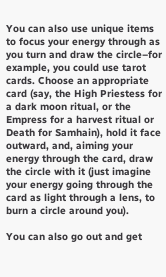You can also use unique items to focus your energy through as you turn and draw the circle–for example, you could use tarot cards. Choose an appropriate card (say, the High Priestess for a dark moon ritual, or the Empress for a harvest ritual or Death for Samhain), hold it face outward, and, aiming your energy through the card, draw the circle with it (just imagine your energy going through the card as light through a lens, to burn a circle around you).

You can also go out and get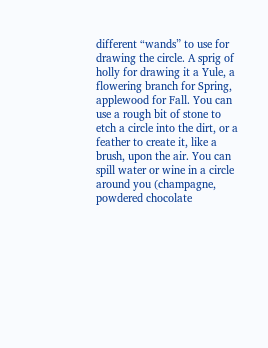different “wands” to use for drawing the circle. A sprig of holly for drawing it a Yule, a flowering branch for Spring, applewood for Fall. You can use a rough bit of stone to etch a circle into the dirt, or a feather to create it, like a brush, upon the air. You can spill water or wine in a circle around you (champagne, powdered chocolate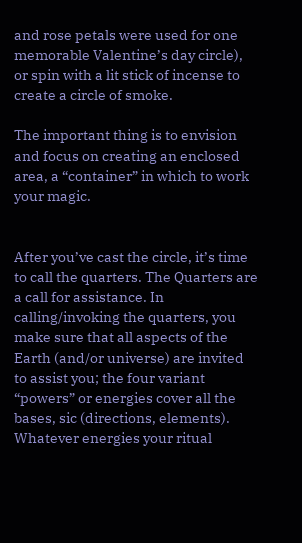and rose petals were used for one memorable Valentine’s day circle), or spin with a lit stick of incense to create a circle of smoke.

The important thing is to envision and focus on creating an enclosed area, a “container” in which to work your magic.


After you’ve cast the circle, it’s time to call the quarters. The Quarters are a call for assistance. In calling/invoking the quarters, you make sure that all aspects of the Earth (and/or universe) are invited to assist you; the four variant “powers” or energies cover all the bases, sic (directions, elements). Whatever energies your ritual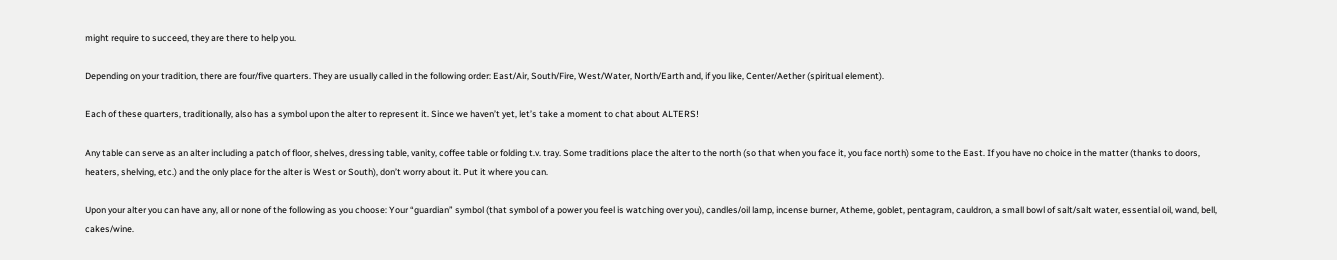might require to succeed, they are there to help you.

Depending on your tradition, there are four/five quarters. They are usually called in the following order: East/Air, South/Fire, West/Water, North/Earth and, if you like, Center/Aether (spiritual element).

Each of these quarters, traditionally, also has a symbol upon the alter to represent it. Since we haven’t yet, let’s take a moment to chat about ALTERS!

Any table can serve as an alter including a patch of floor, shelves, dressing table, vanity, coffee table or folding t.v. tray. Some traditions place the alter to the north (so that when you face it, you face north) some to the East. If you have no choice in the matter (thanks to doors, heaters, shelving, etc.) and the only place for the alter is West or South), don’t worry about it. Put it where you can.

Upon your alter you can have any, all or none of the following as you choose: Your “guardian” symbol (that symbol of a power you feel is watching over you), candles/oil lamp, incense burner, Atheme, goblet, pentagram, cauldron, a small bowl of salt/salt water, essential oil, wand, bell, cakes/wine.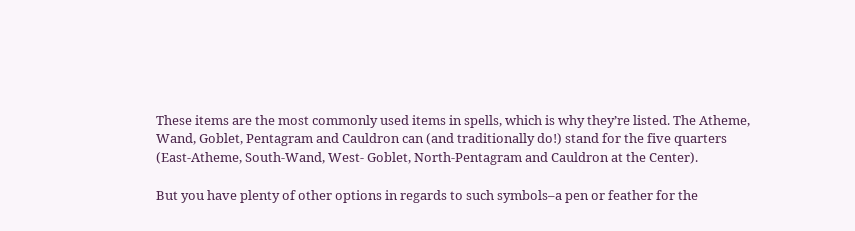These items are the most commonly used items in spells, which is why they’re listed. The Atheme, Wand, Goblet, Pentagram and Cauldron can (and traditionally do!) stand for the five quarters (East-Atheme, South-Wand, West- Goblet, North-Pentagram and Cauldron at the Center).

But you have plenty of other options in regards to such symbols–a pen or feather for the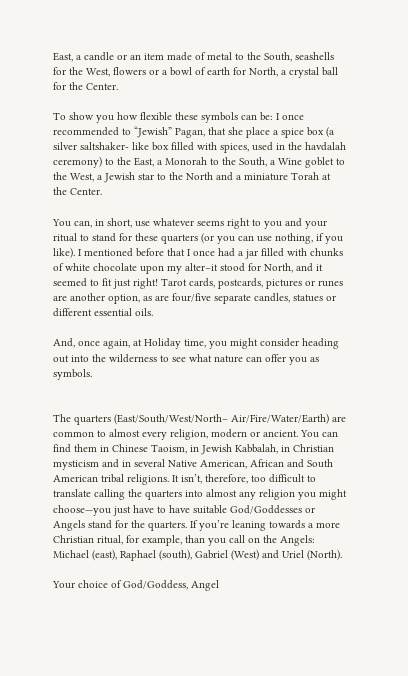East, a candle or an item made of metal to the South, seashells for the West, flowers or a bowl of earth for North, a crystal ball for the Center.

To show you how flexible these symbols can be: I once recommended to “Jewish” Pagan, that she place a spice box (a silver saltshaker- like box filled with spices, used in the havdalah ceremony) to the East, a Monorah to the South, a Wine goblet to the West, a Jewish star to the North and a miniature Torah at the Center.

You can, in short, use whatever seems right to you and your ritual to stand for these quarters (or you can use nothing, if you like). I mentioned before that I once had a jar filled with chunks of white chocolate upon my alter–it stood for North, and it seemed to fit just right! Tarot cards, postcards, pictures or runes are another option, as are four/five separate candles, statues or different essential oils.

And, once again, at Holiday time, you might consider heading out into the wilderness to see what nature can offer you as symbols.


The quarters (East/South/West/North– Air/Fire/Water/Earth) are common to almost every religion, modern or ancient. You can find them in Chinese Taoism, in Jewish Kabbalah, in Christian mysticism and in several Native American, African and South American tribal religions. It isn’t, therefore, too difficult to translate calling the quarters into almost any religion you might choose—you just have to have suitable God/Goddesses or Angels stand for the quarters. If you’re leaning towards a more Christian ritual, for example, than you call on the Angels: Michael (east), Raphael (south), Gabriel (West) and Uriel (North).

Your choice of God/Goddess, Angel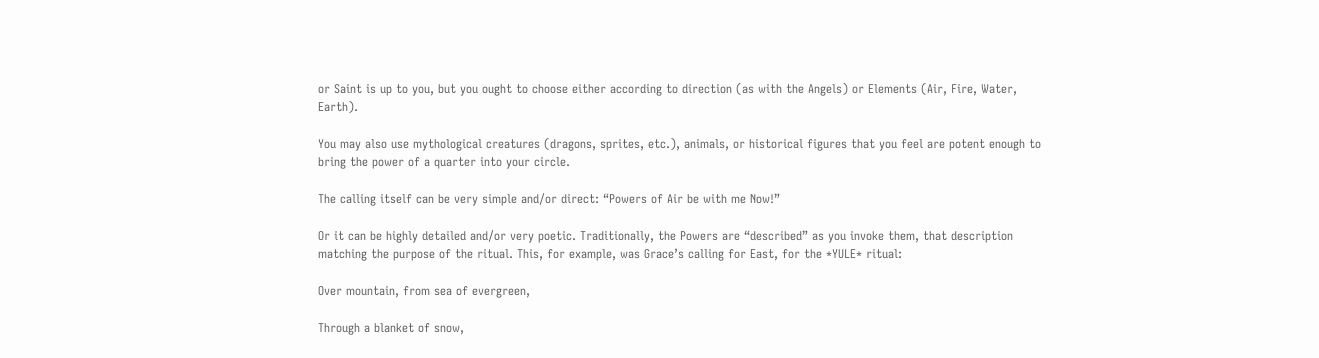or Saint is up to you, but you ought to choose either according to direction (as with the Angels) or Elements (Air, Fire, Water, Earth).

You may also use mythological creatures (dragons, sprites, etc.), animals, or historical figures that you feel are potent enough to bring the power of a quarter into your circle.

The calling itself can be very simple and/or direct: “Powers of Air be with me Now!”

Or it can be highly detailed and/or very poetic. Traditionally, the Powers are “described” as you invoke them, that description matching the purpose of the ritual. This, for example, was Grace’s calling for East, for the *YULE* ritual:

Over mountain, from sea of evergreen,

Through a blanket of snow,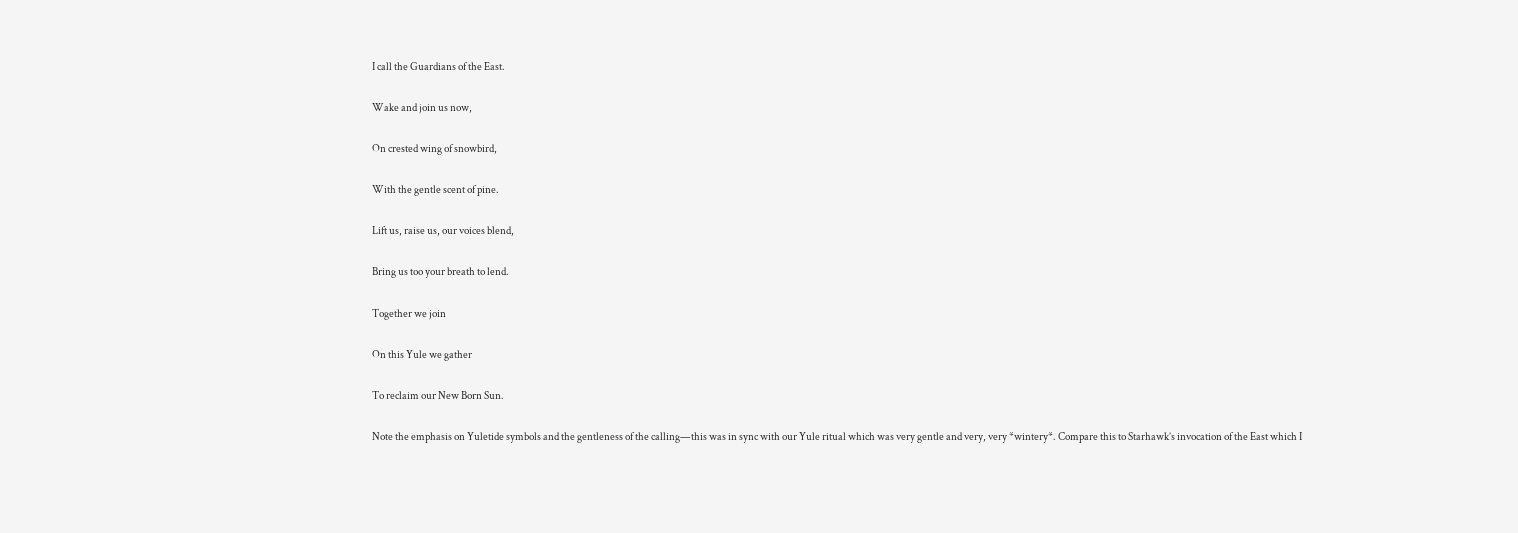I call the Guardians of the East.

Wake and join us now,

On crested wing of snowbird,

With the gentle scent of pine.

Lift us, raise us, our voices blend,

Bring us too your breath to lend.

Together we join

On this Yule we gather

To reclaim our New Born Sun.

Note the emphasis on Yuletide symbols and the gentleness of the calling—this was in sync with our Yule ritual which was very gentle and very, very *wintery*. Compare this to Starhawk’s invocation of the East which I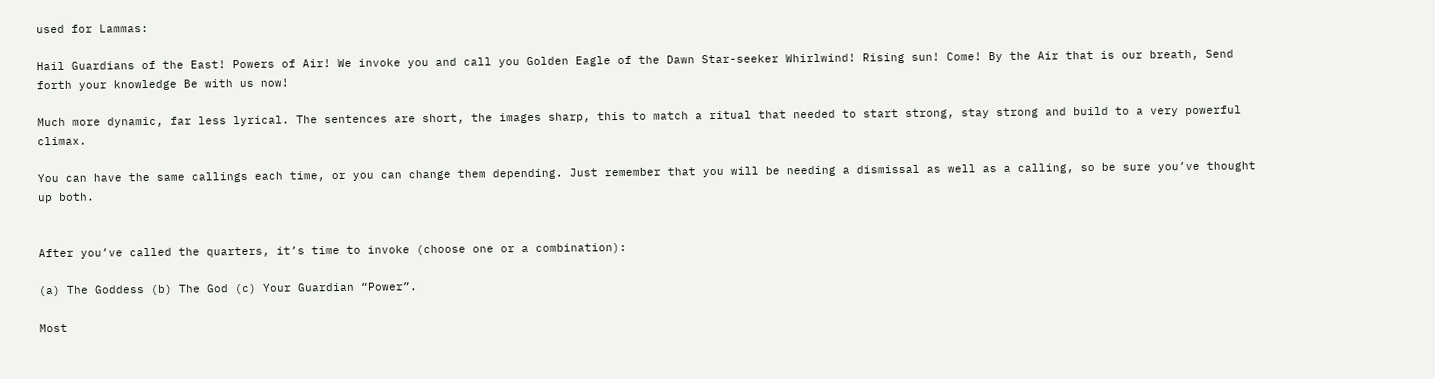used for Lammas:

Hail Guardians of the East! Powers of Air! We invoke you and call you Golden Eagle of the Dawn Star-seeker Whirlwind! Rising sun! Come! By the Air that is our breath, Send forth your knowledge Be with us now!

Much more dynamic, far less lyrical. The sentences are short, the images sharp, this to match a ritual that needed to start strong, stay strong and build to a very powerful climax.

You can have the same callings each time, or you can change them depending. Just remember that you will be needing a dismissal as well as a calling, so be sure you’ve thought up both.


After you’ve called the quarters, it’s time to invoke (choose one or a combination):

(a) The Goddess (b) The God (c) Your Guardian “Power”.

Most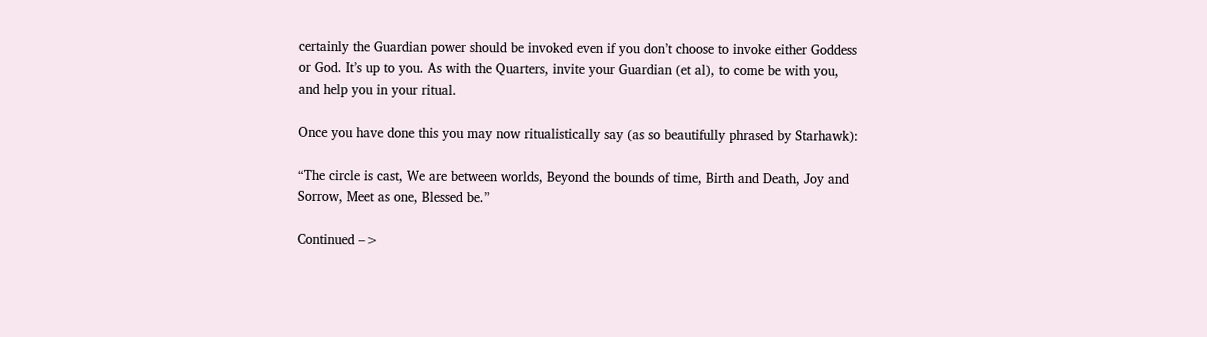certainly the Guardian power should be invoked even if you don’t choose to invoke either Goddess or God. It’s up to you. As with the Quarters, invite your Guardian (et al), to come be with you, and help you in your ritual.

Once you have done this you may now ritualistically say (as so beautifully phrased by Starhawk):

“The circle is cast, We are between worlds, Beyond the bounds of time, Birth and Death, Joy and Sorrow, Meet as one, Blessed be.”

Continued –>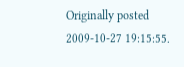Originally posted 2009-10-27 19:15:55.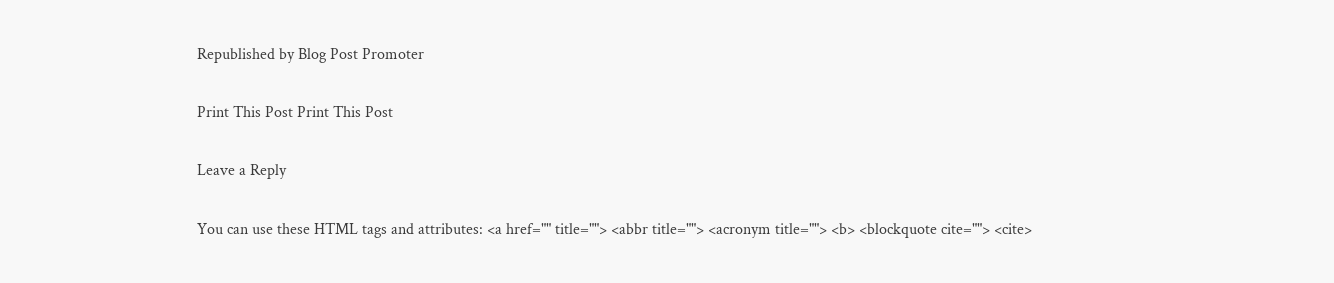Republished by Blog Post Promoter

Print This Post Print This Post

Leave a Reply

You can use these HTML tags and attributes: <a href="" title=""> <abbr title=""> <acronym title=""> <b> <blockquote cite=""> <cite>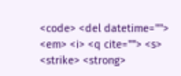<code> <del datetime=""> <em> <i> <q cite=""> <s> <strike> <strong>